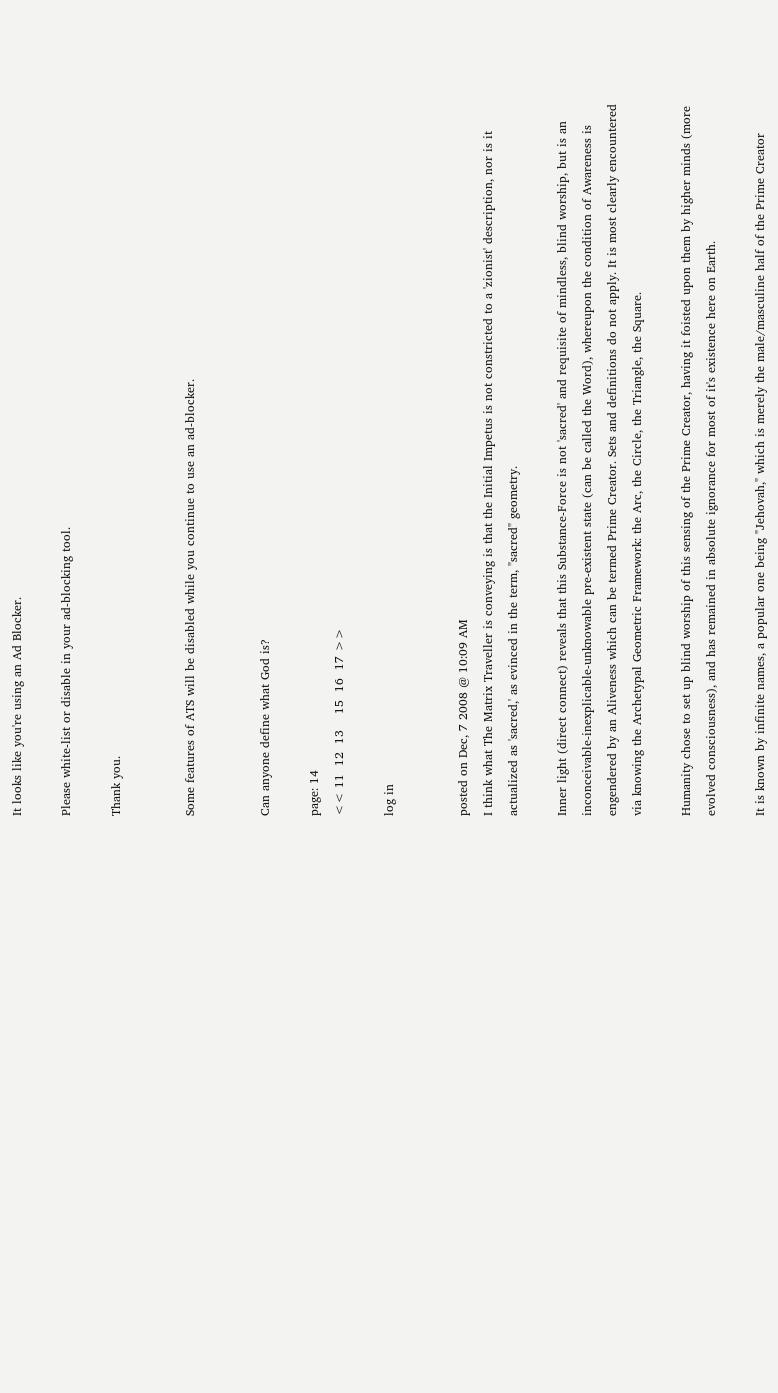It looks like you're using an Ad Blocker.

Please white-list or disable in your ad-blocking tool.

Thank you.


Some features of ATS will be disabled while you continue to use an ad-blocker.


Can anyone define what God is?

page: 14
<< 11  12  13    15  16  17 >>

log in


posted on Dec, 7 2008 @ 10:09 AM
I think what The Matrix Traveller is conveying is that the Initial Impetus is not constricted to a 'zionist' description, nor is it actualized as 'sacred,' as evinced in the term, "sacred" geometry.

Inner light (direct connect) reveals that this Substance-Force is not 'sacred' and requisite of mindless, blind worship, but is an inconceivable-inexplicable-unknowable pre-existent state (can be called the Word), whereupon the condition of Awareness is engendered by an Aliveness which can be termed Prime Creator. Sets and definitions do not apply. It is most clearly encountered via knowing the Archetypal Geometric Framework: the Arc, the Circle, the Triangle, the Square.

Humanity chose to set up blind worship of this sensing of the Prime Creator, having it foisted upon them by higher minds (more evolved consciousness), and has remained in absolute ignorance for most of it's existence here on Earth.

It is known by infinite names, a popular one being "Jehovah," which is merely the male/masculine half of the Prime Creator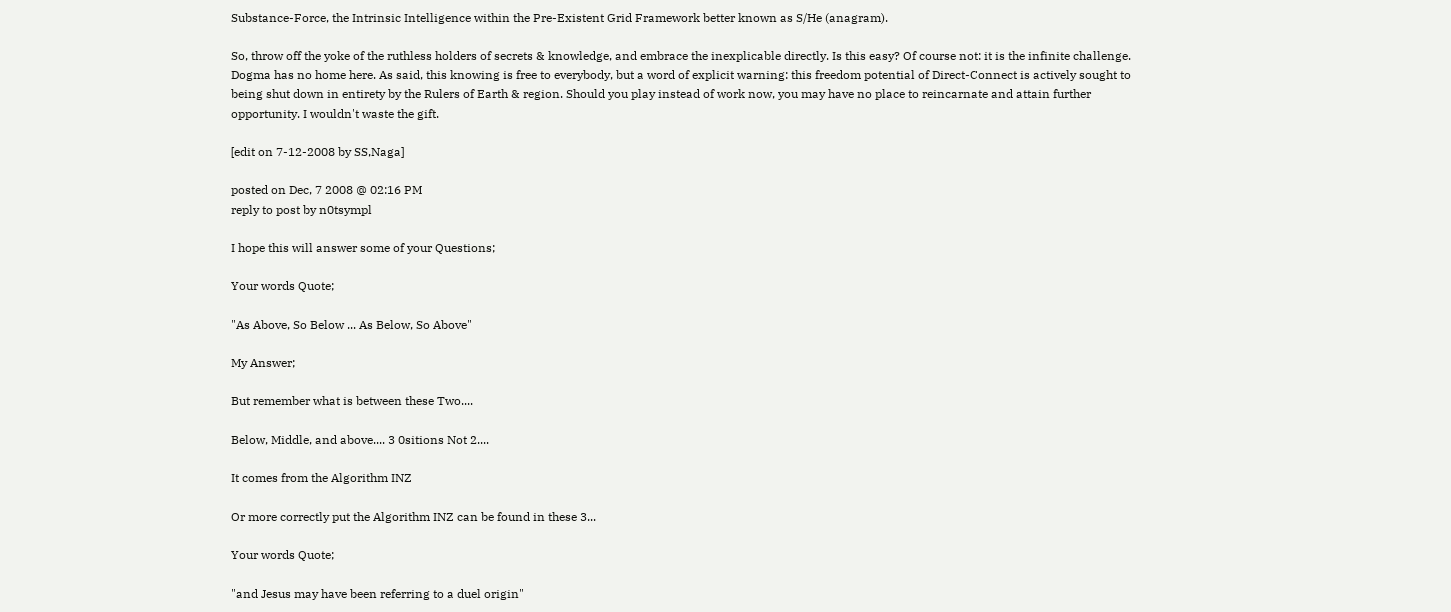Substance-Force, the Intrinsic Intelligence within the Pre-Existent Grid Framework better known as S/He (anagram).

So, throw off the yoke of the ruthless holders of secrets & knowledge, and embrace the inexplicable directly. Is this easy? Of course not: it is the infinite challenge. Dogma has no home here. As said, this knowing is free to everybody, but a word of explicit warning: this freedom potential of Direct-Connect is actively sought to being shut down in entirety by the Rulers of Earth & region. Should you play instead of work now, you may have no place to reincarnate and attain further opportunity. I wouldn't waste the gift.

[edit on 7-12-2008 by SS,Naga]

posted on Dec, 7 2008 @ 02:16 PM
reply to post by n0tsympl

I hope this will answer some of your Questions;

Your words Quote;

"As Above, So Below ... As Below, So Above"

My Answer;

But remember what is between these Two....

Below, Middle, and above.... 3 0sitions Not 2....

It comes from the Algorithm INZ

Or more correctly put the Algorithm INZ can be found in these 3...

Your words Quote;

"and Jesus may have been referring to a duel origin"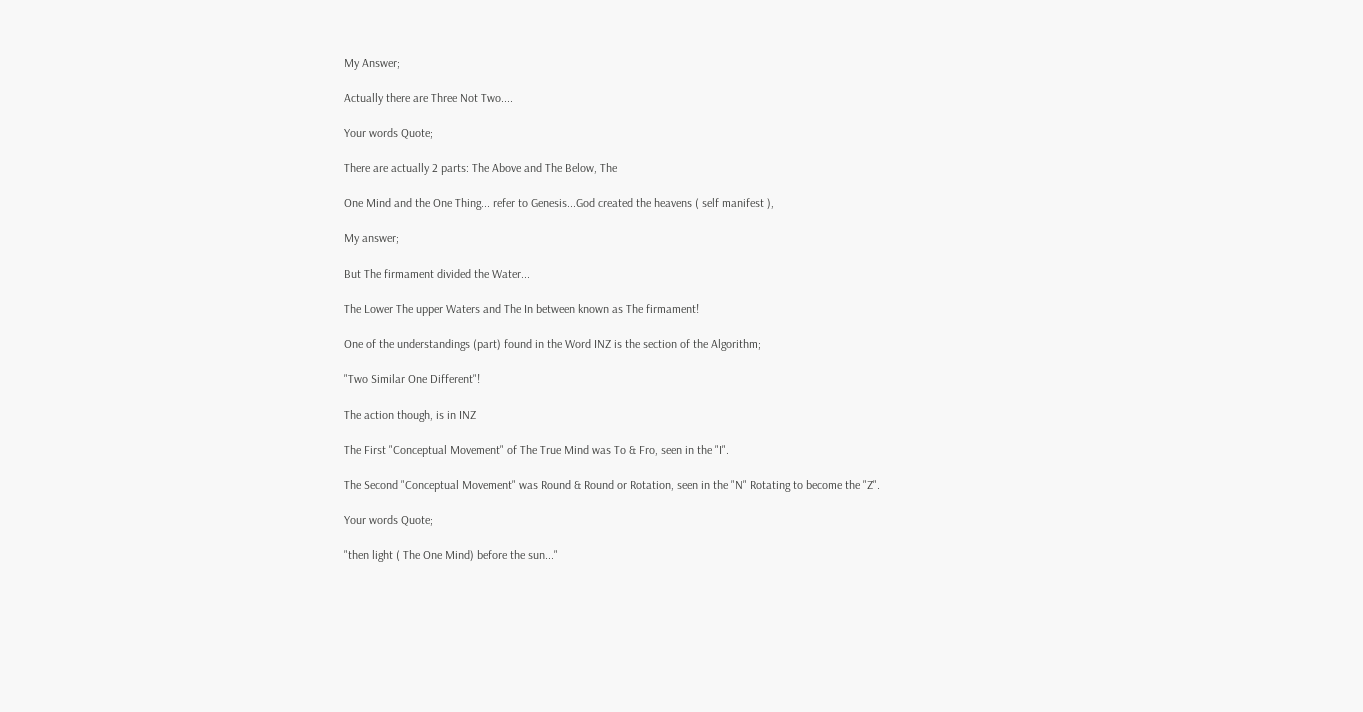My Answer;

Actually there are Three Not Two....

Your words Quote;

There are actually 2 parts: The Above and The Below, The

One Mind and the One Thing... refer to Genesis...God created the heavens ( self manifest ),

My answer;

But The firmament divided the Water...

The Lower The upper Waters and The In between known as The firmament!

One of the understandings (part) found in the Word INZ is the section of the Algorithm;

"Two Similar One Different"!

The action though, is in INZ

The First "Conceptual Movement" of The True Mind was To & Fro, seen in the "I".

The Second "Conceptual Movement" was Round & Round or Rotation, seen in the "N" Rotating to become the "Z".

Your words Quote;

"then light ( The One Mind) before the sun..."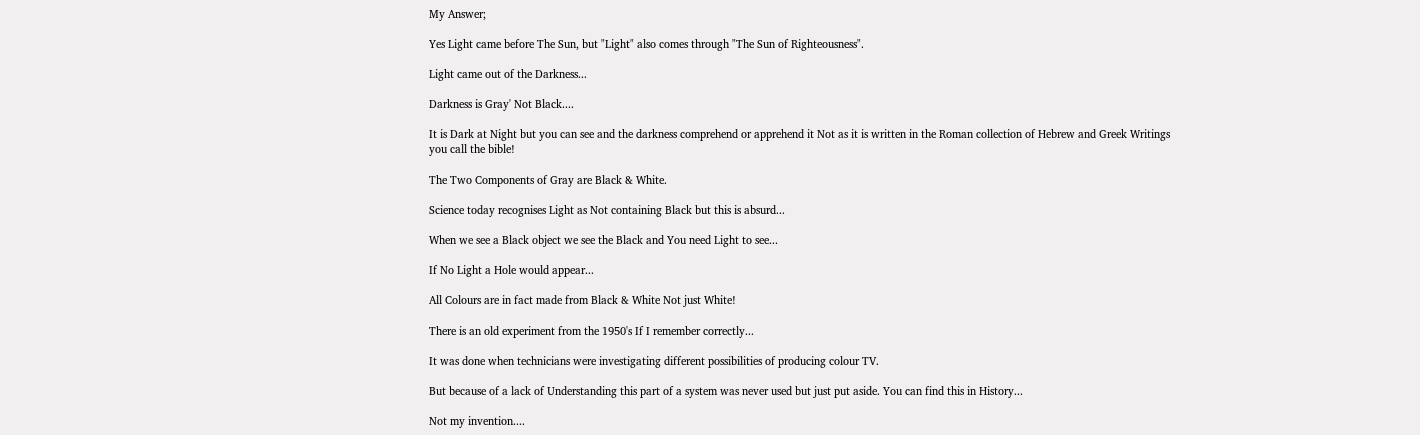My Answer;

Yes Light came before The Sun, but "Light" also comes through "The Sun of Righteousness".

Light came out of the Darkness...

Darkness is Gray' Not Black....

It is Dark at Night but you can see and the darkness comprehend or apprehend it Not as it is written in the Roman collection of Hebrew and Greek Writings you call the bible!

The Two Components of Gray are Black & White.

Science today recognises Light as Not containing Black but this is absurd...

When we see a Black object we see the Black and You need Light to see...

If No Light a Hole would appear...

All Colours are in fact made from Black & White Not just White!

There is an old experiment from the 1950's If I remember correctly...

It was done when technicians were investigating different possibilities of producing colour TV.

But because of a lack of Understanding this part of a system was never used but just put aside. You can find this in History...

Not my invention....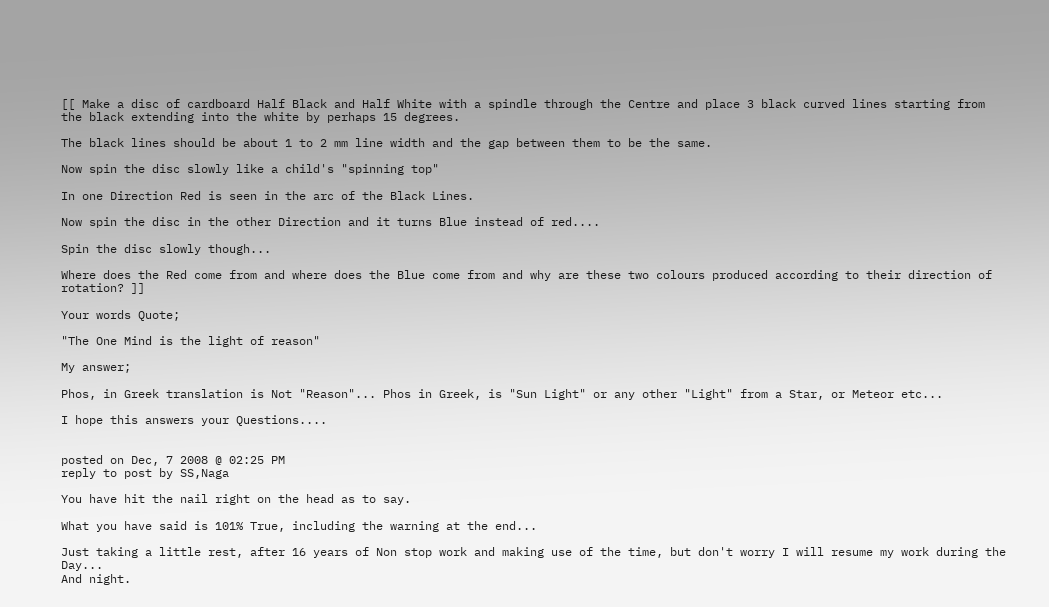[[ Make a disc of cardboard Half Black and Half White with a spindle through the Centre and place 3 black curved lines starting from the black extending into the white by perhaps 15 degrees.

The black lines should be about 1 to 2 mm line width and the gap between them to be the same.

Now spin the disc slowly like a child's "spinning top"

In one Direction Red is seen in the arc of the Black Lines.

Now spin the disc in the other Direction and it turns Blue instead of red....

Spin the disc slowly though...

Where does the Red come from and where does the Blue come from and why are these two colours produced according to their direction of rotation? ]]

Your words Quote;

"The One Mind is the light of reason"

My answer;

Phos, in Greek translation is Not "Reason"... Phos in Greek, is "Sun Light" or any other "Light" from a Star, or Meteor etc...

I hope this answers your Questions....


posted on Dec, 7 2008 @ 02:25 PM
reply to post by SS,Naga

You have hit the nail right on the head as to say.

What you have said is 101% True, including the warning at the end...

Just taking a little rest, after 16 years of Non stop work and making use of the time, but don't worry I will resume my work during the Day...
And night.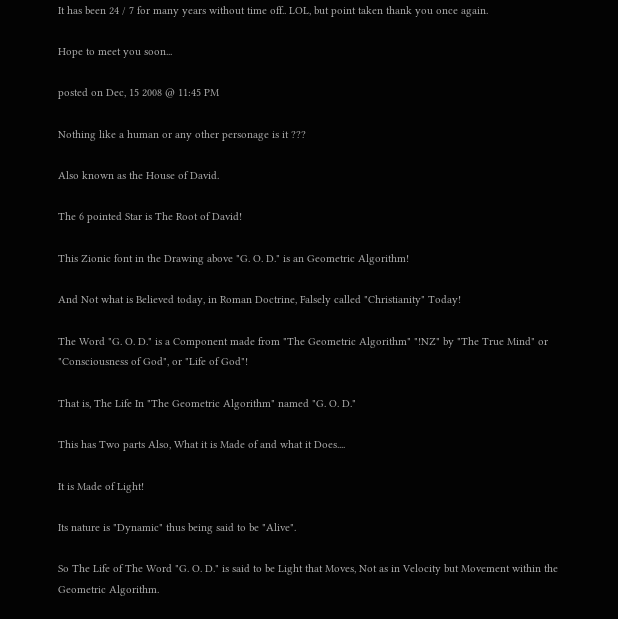It has been 24 / 7 for many years without time off.. LOL, but point taken thank you once again.

Hope to meet you soon...

posted on Dec, 15 2008 @ 11:45 PM

Nothing like a human or any other personage is it ???

Also known as the House of David.

The 6 pointed Star is The Root of David!

This Zionic font in the Drawing above "G. O. D." is an Geometric Algorithm!

And Not what is Believed today, in Roman Doctrine, Falsely called "Christianity" Today!

The Word "G. O. D." is a Component made from "The Geometric Algorithm" "!NZ" by "The True Mind" or "Consciousness of God", or "Life of God"!

That is, The Life In "The Geometric Algorithm" named "G. O. D."

This has Two parts Also, What it is Made of and what it Does....

It is Made of Light!

Its nature is "Dynamic" thus being said to be "Alive".

So The Life of The Word "G. O. D." is said to be Light that Moves, Not as in Velocity but Movement within the Geometric Algorithm.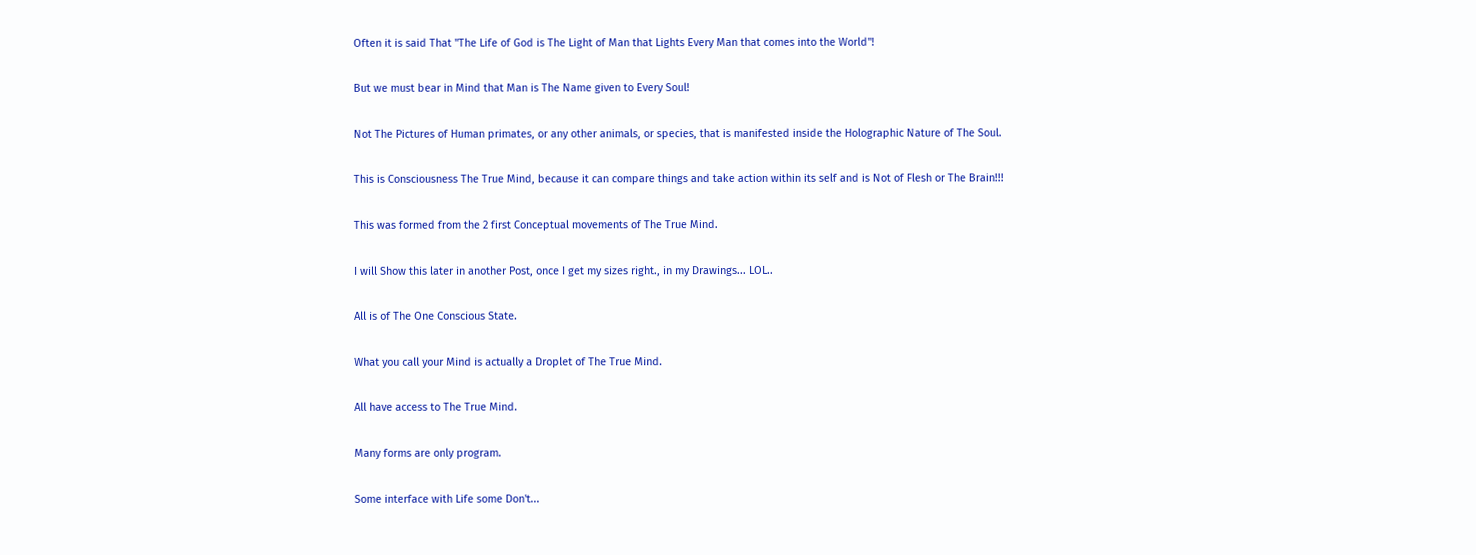Often it is said That "The Life of God is The Light of Man that Lights Every Man that comes into the World"!

But we must bear in Mind that Man is The Name given to Every Soul!

Not The Pictures of Human primates, or any other animals, or species, that is manifested inside the Holographic Nature of The Soul.

This is Consciousness The True Mind, because it can compare things and take action within its self and is Not of Flesh or The Brain!!!

This was formed from the 2 first Conceptual movements of The True Mind.

I will Show this later in another Post, once I get my sizes right., in my Drawings... LOL..

All is of The One Conscious State.

What you call your Mind is actually a Droplet of The True Mind.

All have access to The True Mind.

Many forms are only program.

Some interface with Life some Don't...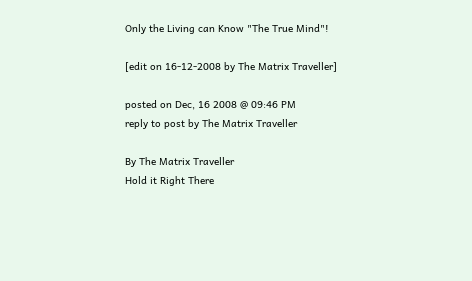Only the Living can Know "The True Mind"!

[edit on 16-12-2008 by The Matrix Traveller]

posted on Dec, 16 2008 @ 09:46 PM
reply to post by The Matrix Traveller

By The Matrix Traveller
Hold it Right There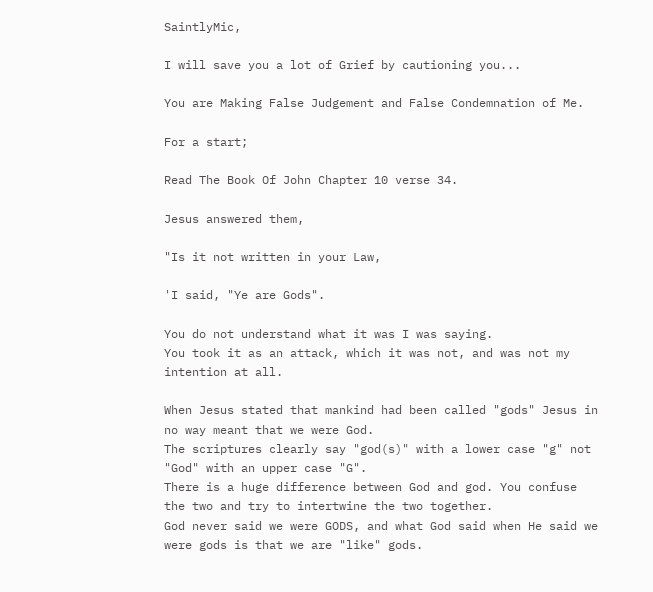SaintlyMic,

I will save you a lot of Grief by cautioning you...

You are Making False Judgement and False Condemnation of Me.

For a start;

Read The Book Of John Chapter 10 verse 34.

Jesus answered them,

"Is it not written in your Law,

'I said, "Ye are Gods".

You do not understand what it was I was saying.
You took it as an attack, which it was not, and was not my intention at all.

When Jesus stated that mankind had been called "gods" Jesus in no way meant that we were God.
The scriptures clearly say "god(s)" with a lower case "g" not "God" with an upper case "G".
There is a huge difference between God and god. You confuse the two and try to intertwine the two together.
God never said we were GODS, and what God said when He said we were gods is that we are "like" gods.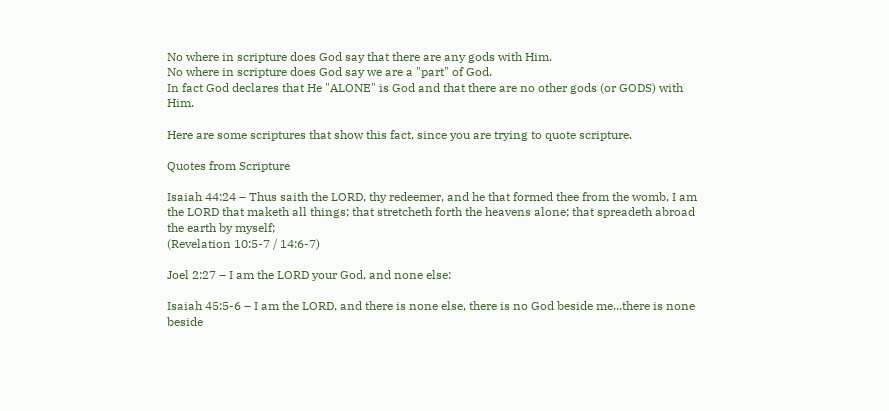No where in scripture does God say that there are any gods with Him.
No where in scripture does God say we are a "part" of God.
In fact God declares that He "ALONE" is God and that there are no other gods (or GODS) with Him.

Here are some scriptures that show this fact, since you are trying to quote scripture.

Quotes from Scripture

Isaiah 44:24 – Thus saith the LORD, thy redeemer, and he that formed thee from the womb, I am the LORD that maketh all things; that stretcheth forth the heavens alone; that spreadeth abroad the earth by myself;
(Revelation 10:5-7 / 14:6-7)

Joel 2:27 – I am the LORD your God, and none else:

Isaiah 45:5-6 – I am the LORD, and there is none else, there is no God beside me...there is none beside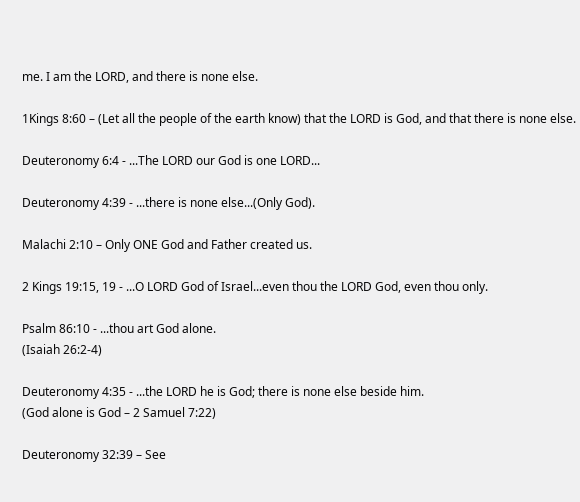me. I am the LORD, and there is none else.

1Kings 8:60 – (Let all the people of the earth know) that the LORD is God, and that there is none else.

Deuteronomy 6:4 - ...The LORD our God is one LORD...

Deuteronomy 4:39 - ...there is none else...(Only God).

Malachi 2:10 – Only ONE God and Father created us.

2 Kings 19:15, 19 - ...O LORD God of Israel...even thou the LORD God, even thou only.

Psalm 86:10 - ...thou art God alone.
(Isaiah 26:2-4)

Deuteronomy 4:35 - ...the LORD he is God; there is none else beside him.
(God alone is God – 2 Samuel 7:22)

Deuteronomy 32:39 – See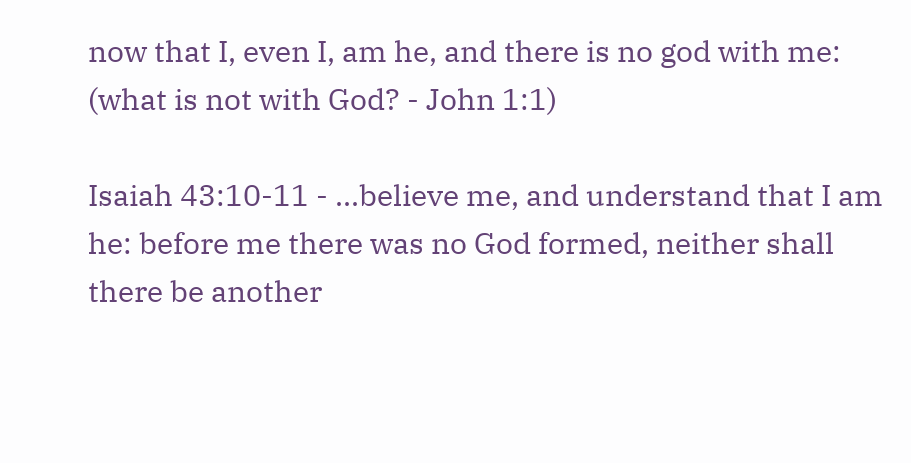now that I, even I, am he, and there is no god with me:
(what is not with God? - John 1:1)

Isaiah 43:10-11 - ...believe me, and understand that I am he: before me there was no God formed, neither shall there be another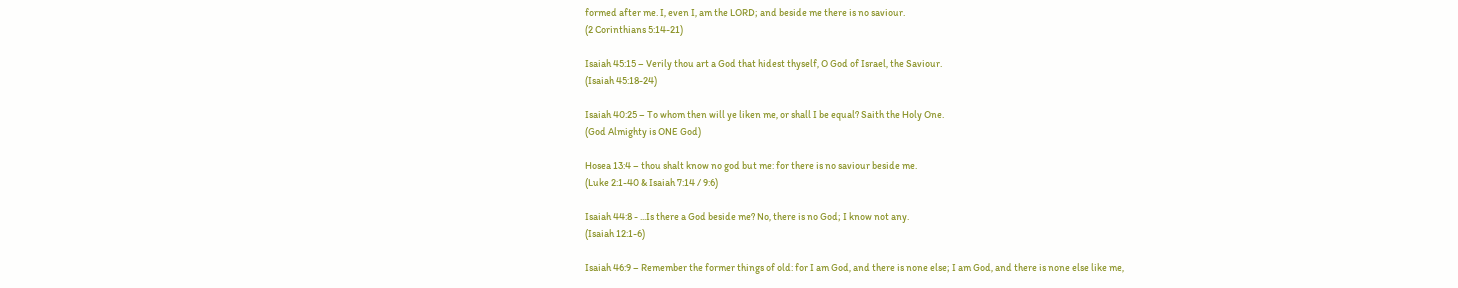formed after me. I, even I, am the LORD; and beside me there is no saviour.
(2 Corinthians 5:14-21)

Isaiah 45:15 – Verily thou art a God that hidest thyself, O God of Israel, the Saviour.
(Isaiah 45:18-24)

Isaiah 40:25 – To whom then will ye liken me, or shall I be equal? Saith the Holy One.
(God Almighty is ONE God)

Hosea 13:4 – thou shalt know no god but me: for there is no saviour beside me.
(Luke 2:1-40 & Isaiah 7:14 / 9:6)

Isaiah 44:8 - ...Is there a God beside me? No, there is no God; I know not any.
(Isaiah 12:1-6)

Isaiah 46:9 – Remember the former things of old: for I am God, and there is none else; I am God, and there is none else like me,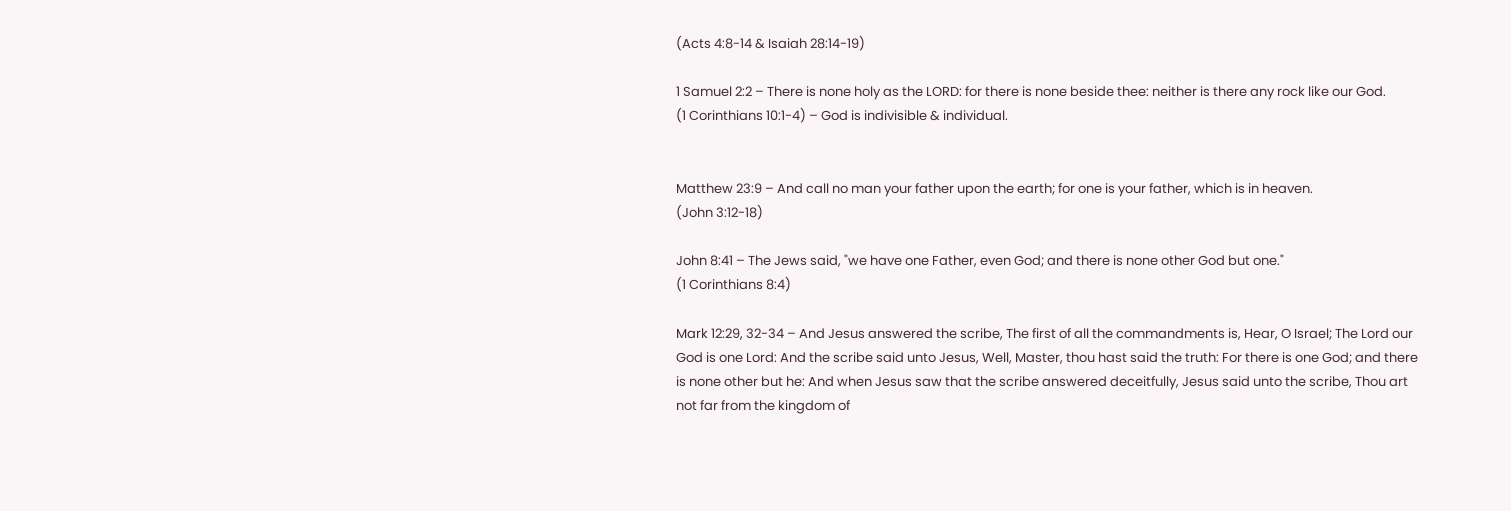(Acts 4:8-14 & Isaiah 28:14-19)

1 Samuel 2:2 – There is none holy as the LORD: for there is none beside thee: neither is there any rock like our God.
(1 Corinthians 10:1-4) – God is indivisible & individual.


Matthew 23:9 – And call no man your father upon the earth; for one is your father, which is in heaven.
(John 3:12-18)

John 8:41 – The Jews said, "we have one Father, even God; and there is none other God but one."
(1 Corinthians 8:4)

Mark 12:29, 32-34 – And Jesus answered the scribe, The first of all the commandments is, Hear, O Israel; The Lord our God is one Lord: And the scribe said unto Jesus, Well, Master, thou hast said the truth: For there is one God; and there is none other but he: And when Jesus saw that the scribe answered deceitfully, Jesus said unto the scribe, Thou art not far from the kingdom of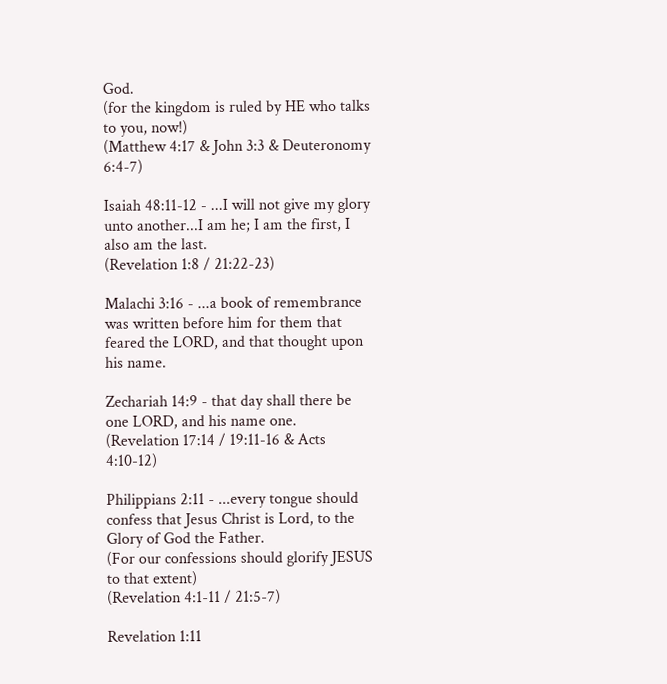God.
(for the kingdom is ruled by HE who talks to you, now!)
(Matthew 4:17 & John 3:3 & Deuteronomy 6:4-7)

Isaiah 48:11-12 - ...I will not give my glory unto another...I am he; I am the first, I also am the last.
(Revelation 1:8 / 21:22-23)

Malachi 3:16 - ...a book of remembrance was written before him for them that feared the LORD, and that thought upon his name.

Zechariah 14:9 - that day shall there be one LORD, and his name one.
(Revelation 17:14 / 19:11-16 & Acts 4:10-12)

Philippians 2:11 - ...every tongue should confess that Jesus Christ is Lord, to the Glory of God the Father.
(For our confessions should glorify JESUS to that extent)
(Revelation 4:1-11 / 21:5-7)

Revelation 1:11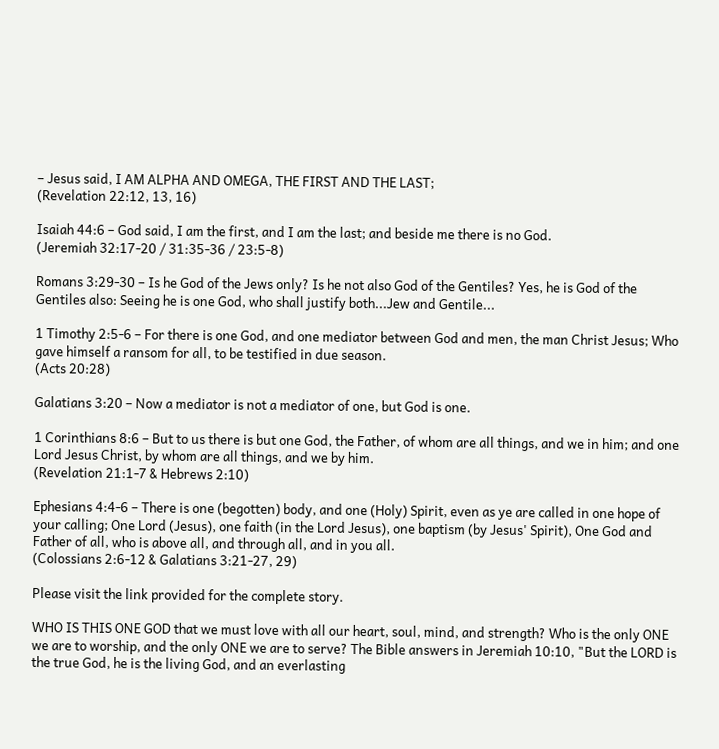– Jesus said, I AM ALPHA AND OMEGA, THE FIRST AND THE LAST;
(Revelation 22:12, 13, 16)

Isaiah 44:6 – God said, I am the first, and I am the last; and beside me there is no God.
(Jeremiah 32:17-20 / 31:35-36 / 23:5-8)

Romans 3:29-30 – Is he God of the Jews only? Is he not also God of the Gentiles? Yes, he is God of the Gentiles also: Seeing he is one God, who shall justify both...Jew and Gentile...

1 Timothy 2:5-6 – For there is one God, and one mediator between God and men, the man Christ Jesus; Who gave himself a ransom for all, to be testified in due season.
(Acts 20:28)

Galatians 3:20 – Now a mediator is not a mediator of one, but God is one.

1 Corinthians 8:6 – But to us there is but one God, the Father, of whom are all things, and we in him; and one Lord Jesus Christ, by whom are all things, and we by him.
(Revelation 21:1-7 & Hebrews 2:10)

Ephesians 4:4-6 – There is one (begotten) body, and one (Holy) Spirit, even as ye are called in one hope of your calling; One Lord (Jesus), one faith (in the Lord Jesus), one baptism (by Jesus' Spirit), One God and Father of all, who is above all, and through all, and in you all.
(Colossians 2:6-12 & Galatians 3:21-27, 29)

Please visit the link provided for the complete story.

WHO IS THIS ONE GOD that we must love with all our heart, soul, mind, and strength? Who is the only ONE we are to worship, and the only ONE we are to serve? The Bible answers in Jeremiah 10:10, "But the LORD is the true God, he is the living God, and an everlasting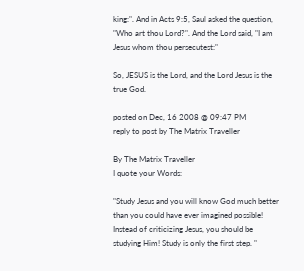king:". And in Acts 9:5, Saul asked the question, "Who art thou Lord?". And the Lord said, "I am Jesus whom thou persecutest:"

So, JESUS is the Lord, and the Lord Jesus is the true God.

posted on Dec, 16 2008 @ 09:47 PM
reply to post by The Matrix Traveller

By The Matrix Traveller
I quote your Words:

"Study Jesus and you will know God much better than you could have ever imagined possible! Instead of criticizing Jesus, you should be studying Him! Study is only the first step. "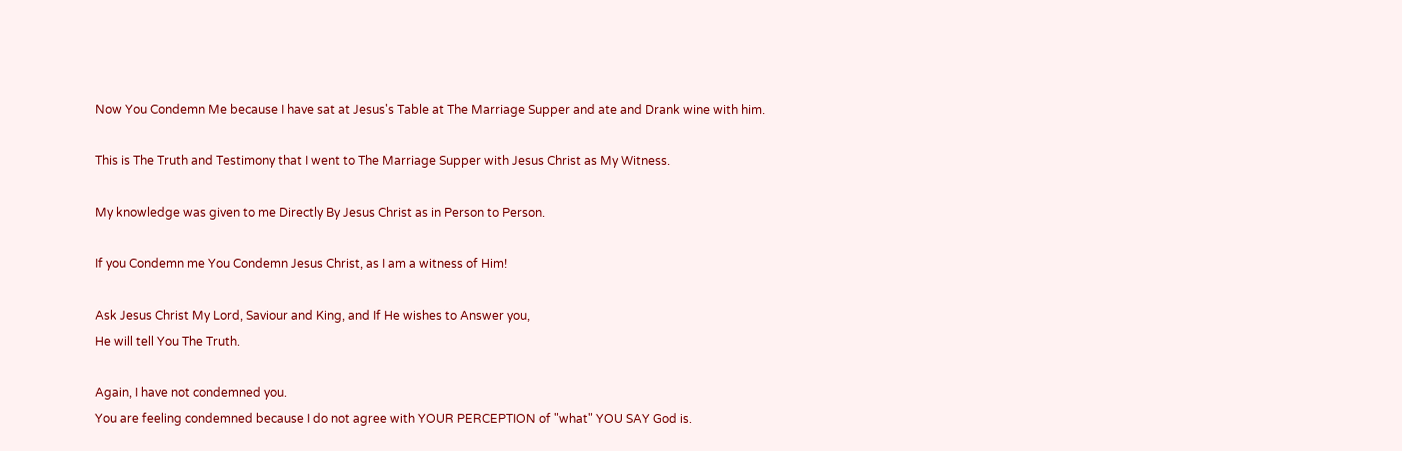Now You Condemn Me because I have sat at Jesus's Table at The Marriage Supper and ate and Drank wine with him.

This is The Truth and Testimony that I went to The Marriage Supper with Jesus Christ as My Witness.

My knowledge was given to me Directly By Jesus Christ as in Person to Person.

If you Condemn me You Condemn Jesus Christ, as I am a witness of Him!

Ask Jesus Christ My Lord, Saviour and King, and If He wishes to Answer you,
He will tell You The Truth.

Again, I have not condemned you.
You are feeling condemned because I do not agree with YOUR PERCEPTION of "what" YOU SAY God is.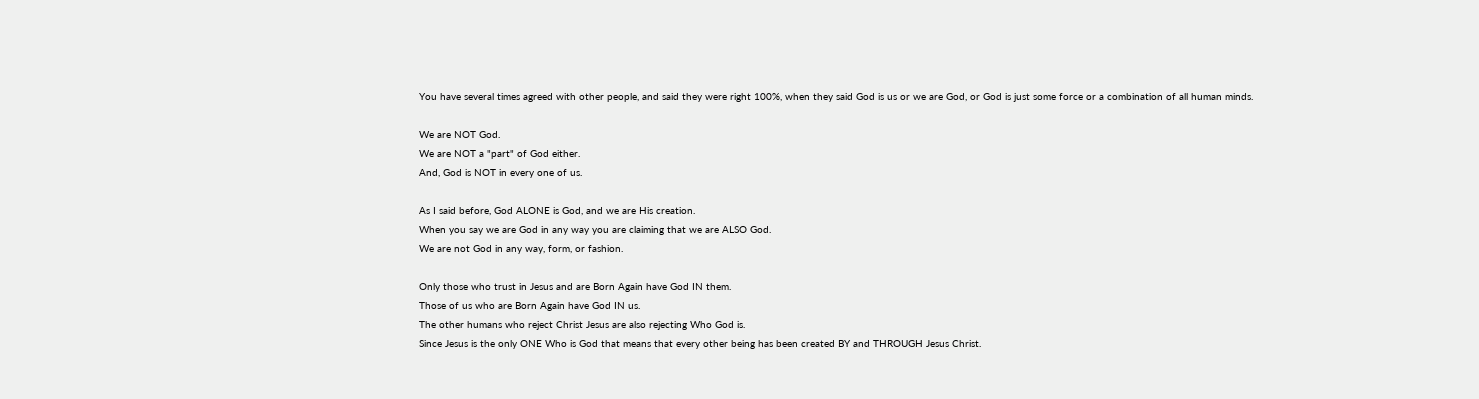You have several times agreed with other people, and said they were right 100%, when they said God is us or we are God, or God is just some force or a combination of all human minds.

We are NOT God.
We are NOT a "part" of God either.
And, God is NOT in every one of us.

As I said before, God ALONE is God, and we are His creation.
When you say we are God in any way you are claiming that we are ALSO God.
We are not God in any way, form, or fashion.

Only those who trust in Jesus and are Born Again have God IN them.
Those of us who are Born Again have God IN us.
The other humans who reject Christ Jesus are also rejecting Who God is.
Since Jesus is the only ONE Who is God that means that every other being has been created BY and THROUGH Jesus Christ.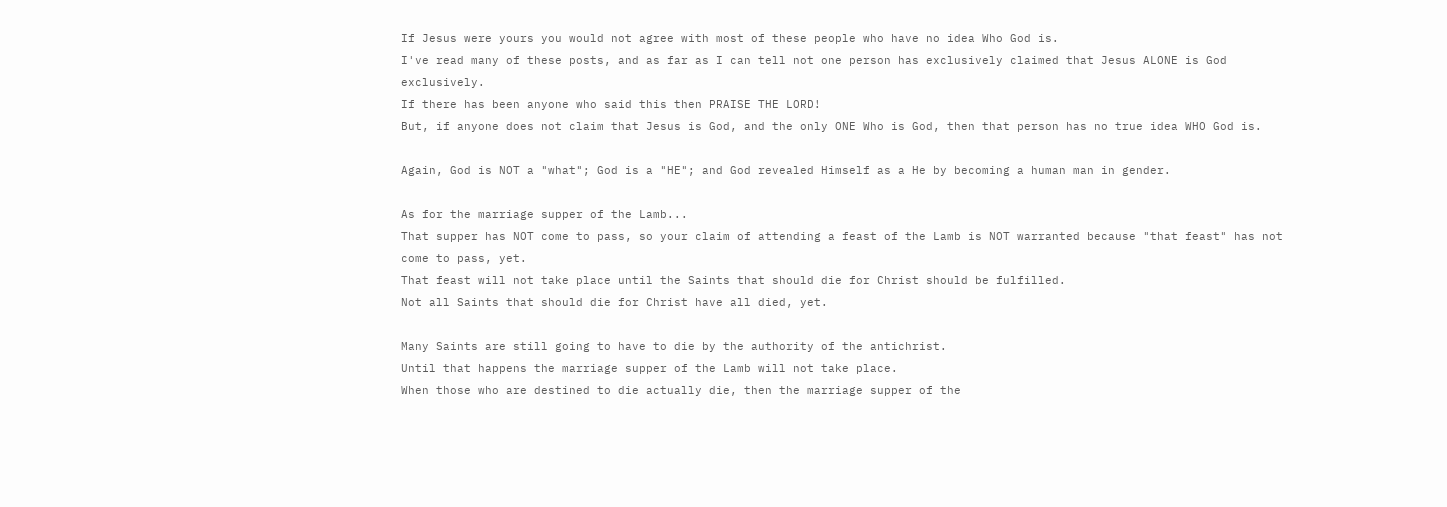If Jesus were yours you would not agree with most of these people who have no idea Who God is.
I've read many of these posts, and as far as I can tell not one person has exclusively claimed that Jesus ALONE is God exclusively.
If there has been anyone who said this then PRAISE THE LORD!
But, if anyone does not claim that Jesus is God, and the only ONE Who is God, then that person has no true idea WHO God is.

Again, God is NOT a "what"; God is a "HE"; and God revealed Himself as a He by becoming a human man in gender.

As for the marriage supper of the Lamb...
That supper has NOT come to pass, so your claim of attending a feast of the Lamb is NOT warranted because "that feast" has not come to pass, yet.
That feast will not take place until the Saints that should die for Christ should be fulfilled.
Not all Saints that should die for Christ have all died, yet.

Many Saints are still going to have to die by the authority of the antichrist.
Until that happens the marriage supper of the Lamb will not take place.
When those who are destined to die actually die, then the marriage supper of the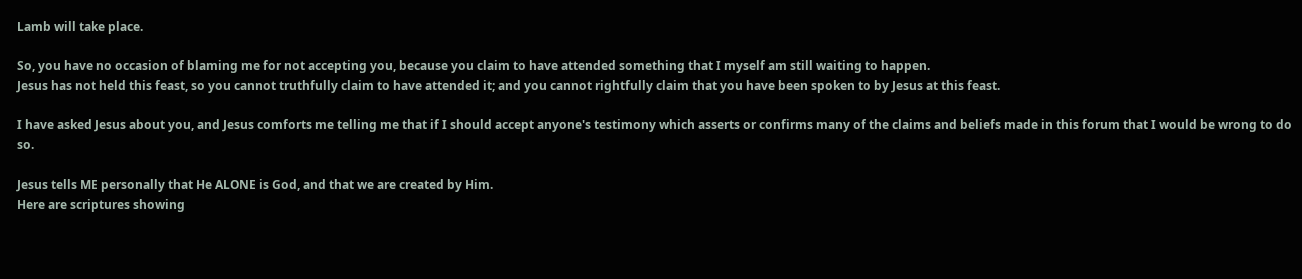Lamb will take place.

So, you have no occasion of blaming me for not accepting you, because you claim to have attended something that I myself am still waiting to happen.
Jesus has not held this feast, so you cannot truthfully claim to have attended it; and you cannot rightfully claim that you have been spoken to by Jesus at this feast.

I have asked Jesus about you, and Jesus comforts me telling me that if I should accept anyone's testimony which asserts or confirms many of the claims and beliefs made in this forum that I would be wrong to do so.

Jesus tells ME personally that He ALONE is God, and that we are created by Him.
Here are scriptures showing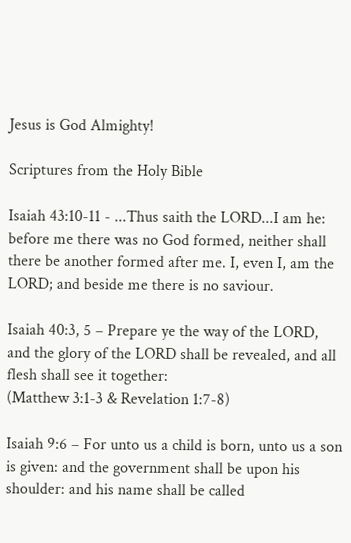Jesus is God Almighty!

Scriptures from the Holy Bible

Isaiah 43:10-11 - ...Thus saith the LORD...I am he: before me there was no God formed, neither shall there be another formed after me. I, even I, am the LORD; and beside me there is no saviour.

Isaiah 40:3, 5 – Prepare ye the way of the LORD, and the glory of the LORD shall be revealed, and all flesh shall see it together:
(Matthew 3:1-3 & Revelation 1:7-8)

Isaiah 9:6 – For unto us a child is born, unto us a son is given: and the government shall be upon his shoulder: and his name shall be called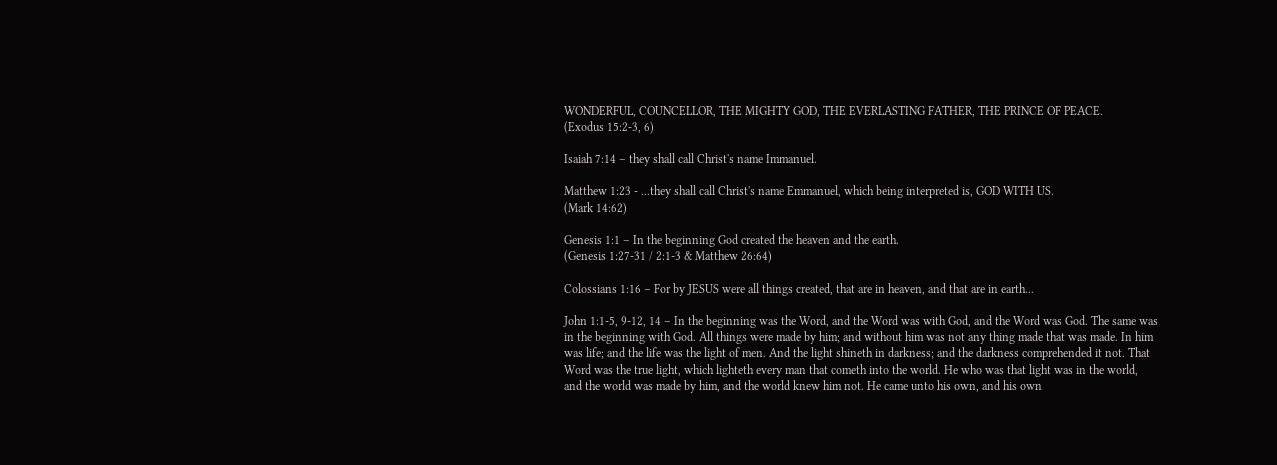WONDERFUL, COUNCELLOR, THE MIGHTY GOD, THE EVERLASTING FATHER, THE PRINCE OF PEACE.
(Exodus 15:2-3, 6)

Isaiah 7:14 – they shall call Christ's name Immanuel.

Matthew 1:23 - ...they shall call Christ's name Emmanuel, which being interpreted is, GOD WITH US.
(Mark 14:62)

Genesis 1:1 – In the beginning God created the heaven and the earth.
(Genesis 1:27-31 / 2:1-3 & Matthew 26:64)

Colossians 1:16 – For by JESUS were all things created, that are in heaven, and that are in earth...

John 1:1-5, 9-12, 14 – In the beginning was the Word, and the Word was with God, and the Word was God. The same was in the beginning with God. All things were made by him; and without him was not any thing made that was made. In him was life; and the life was the light of men. And the light shineth in darkness; and the darkness comprehended it not. That Word was the true light, which lighteth every man that cometh into the world. He who was that light was in the world, and the world was made by him, and the world knew him not. He came unto his own, and his own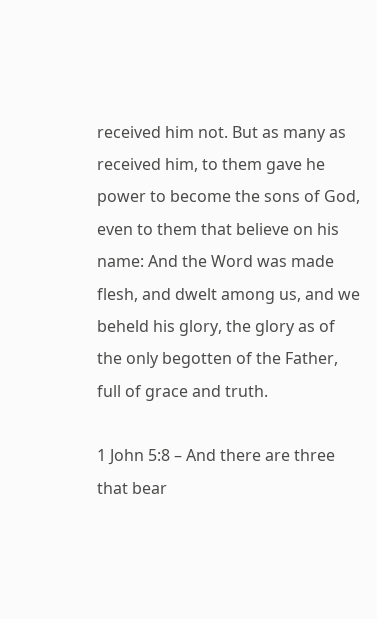received him not. But as many as received him, to them gave he power to become the sons of God, even to them that believe on his name: And the Word was made flesh, and dwelt among us, and we beheld his glory, the glory as of the only begotten of the Father, full of grace and truth.

1 John 5:8 – And there are three that bear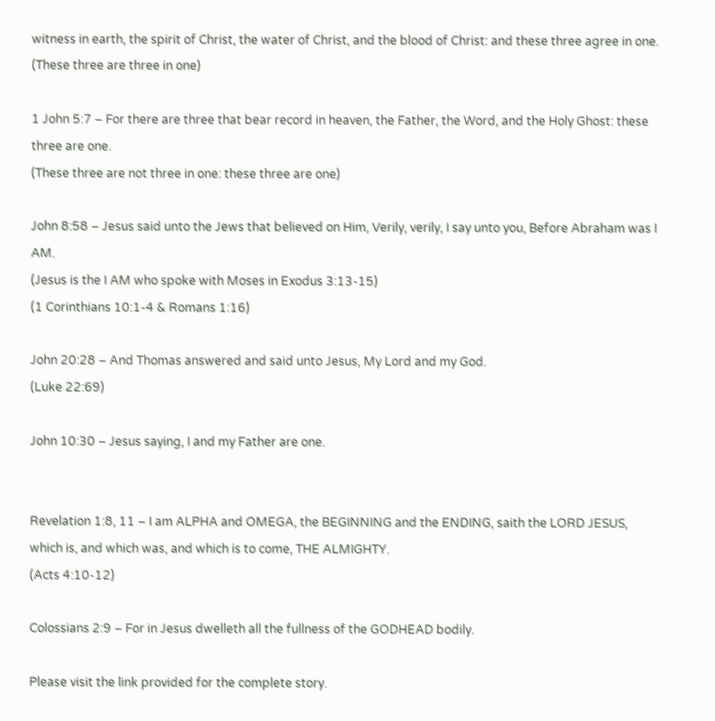witness in earth, the spirit of Christ, the water of Christ, and the blood of Christ: and these three agree in one.
(These three are three in one)

1 John 5:7 – For there are three that bear record in heaven, the Father, the Word, and the Holy Ghost: these three are one.
(These three are not three in one: these three are one)

John 8:58 – Jesus said unto the Jews that believed on Him, Verily, verily, I say unto you, Before Abraham was I AM.
(Jesus is the I AM who spoke with Moses in Exodus 3:13-15)
(1 Corinthians 10:1-4 & Romans 1:16)

John 20:28 – And Thomas answered and said unto Jesus, My Lord and my God.
(Luke 22:69)

John 10:30 – Jesus saying, I and my Father are one.


Revelation 1:8, 11 – I am ALPHA and OMEGA, the BEGINNING and the ENDING, saith the LORD JESUS, which is, and which was, and which is to come, THE ALMIGHTY.
(Acts 4:10-12)

Colossians 2:9 – For in Jesus dwelleth all the fullness of the GODHEAD bodily.

Please visit the link provided for the complete story.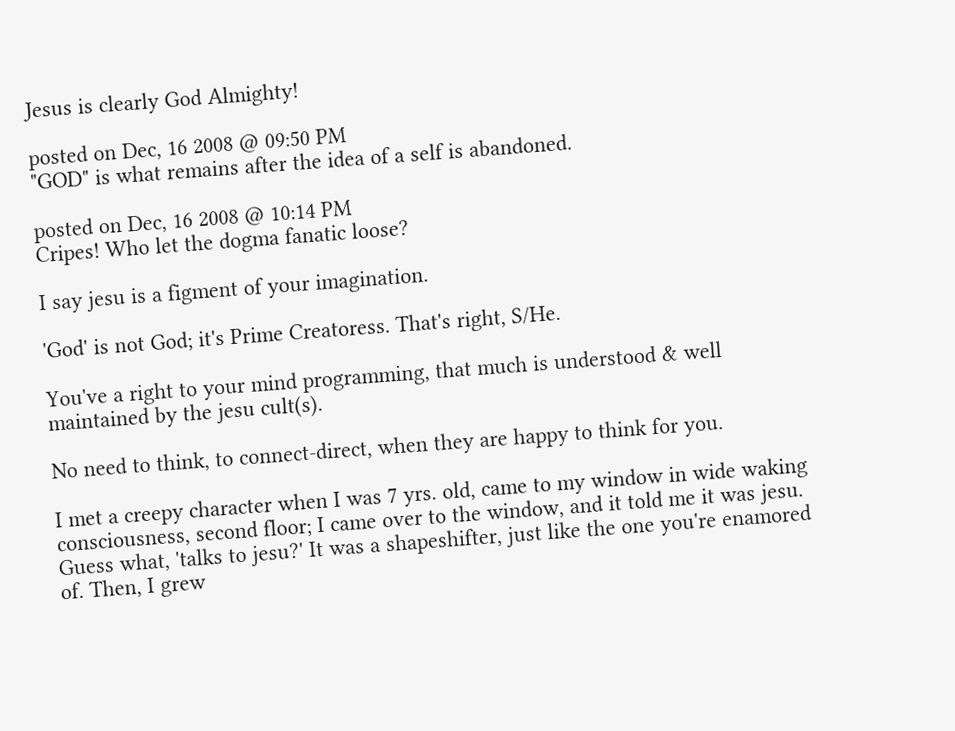Jesus is clearly God Almighty!

posted on Dec, 16 2008 @ 09:50 PM
"GOD" is what remains after the idea of a self is abandoned.

posted on Dec, 16 2008 @ 10:14 PM
Cripes! Who let the dogma fanatic loose?

I say jesu is a figment of your imagination.

'God' is not God; it's Prime Creatoress. That's right, S/He.

You've a right to your mind programming, that much is understood & well maintained by the jesu cult(s).

No need to think, to connect-direct, when they are happy to think for you.

I met a creepy character when I was 7 yrs. old, came to my window in wide waking consciousness, second floor; I came over to the window, and it told me it was jesu. Guess what, 'talks to jesu?' It was a shapeshifter, just like the one you're enamored of. Then, I grew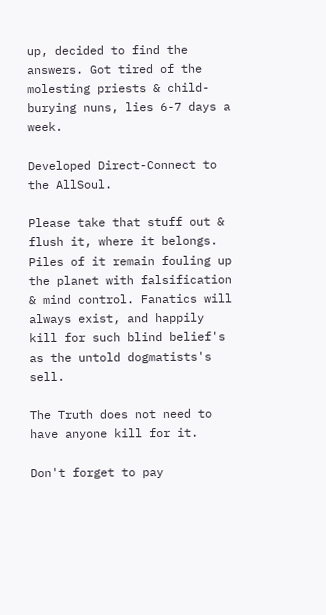up, decided to find the answers. Got tired of the molesting priests & child-burying nuns, lies 6-7 days a week.

Developed Direct-Connect to the AllSoul.

Please take that stuff out & flush it, where it belongs. Piles of it remain fouling up the planet with falsification & mind control. Fanatics will always exist, and happily kill for such blind belief's as the untold dogmatists's sell.

The Truth does not need to have anyone kill for it.

Don't forget to pay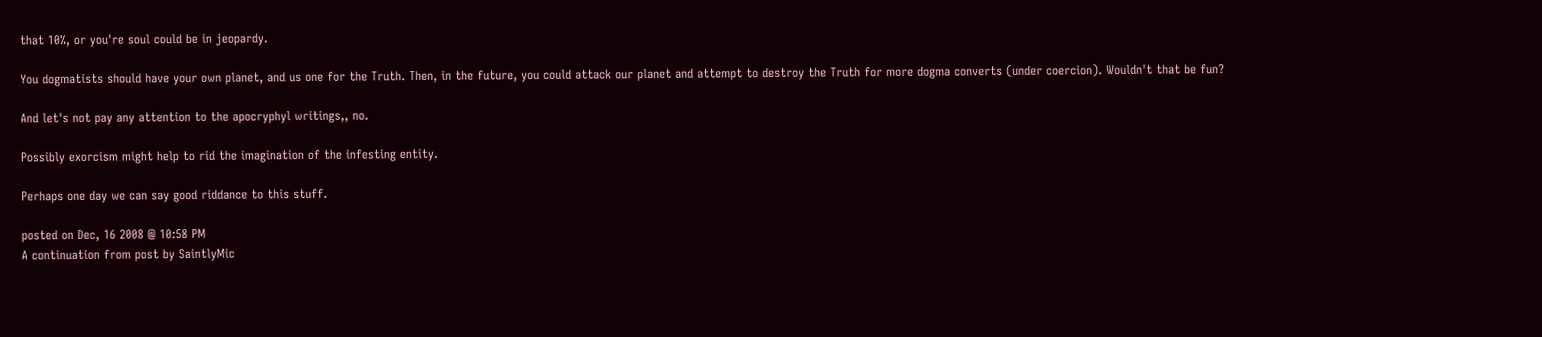that 10%, or you're soul could be in jeopardy.

You dogmatists should have your own planet, and us one for the Truth. Then, in the future, you could attack our planet and attempt to destroy the Truth for more dogma converts (under coercion). Wouldn't that be fun?

And let's not pay any attention to the apocryphyl writings,, no.

Possibly exorcism might help to rid the imagination of the infesting entity.

Perhaps one day we can say good riddance to this stuff.

posted on Dec, 16 2008 @ 10:58 PM
A continuation from post by SaintlyMic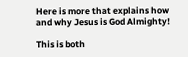Here is more that explains how and why Jesus is God Almighty!

This is both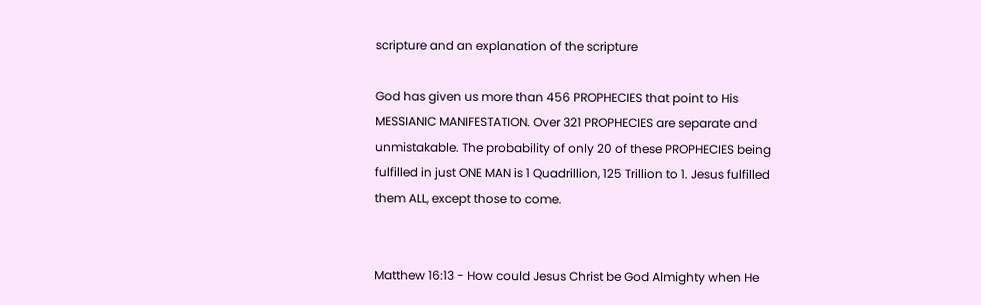scripture and an explanation of the scripture

God has given us more than 456 PROPHECIES that point to His MESSIANIC MANIFESTATION. Over 321 PROPHECIES are separate and unmistakable. The probability of only 20 of these PROPHECIES being fulfilled in just ONE MAN is 1 Quadrillion, 125 Trillion to 1. Jesus fulfilled them ALL, except those to come.


Matthew 16:13 - How could Jesus Christ be God Almighty when He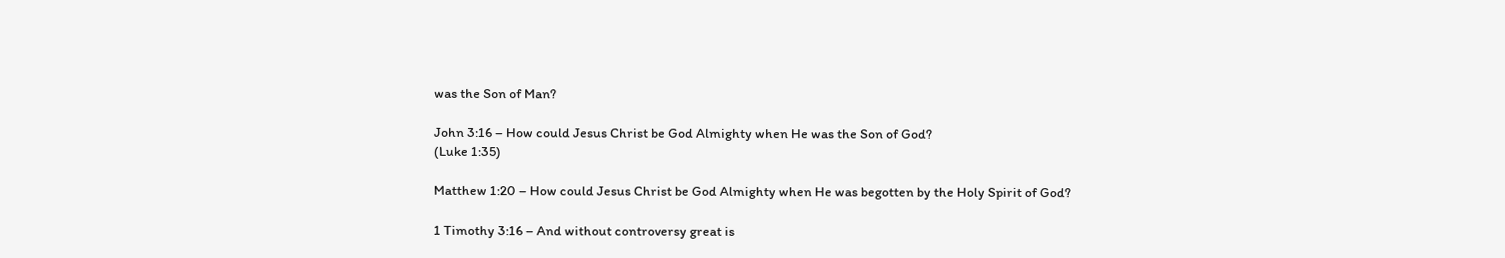was the Son of Man?

John 3:16 – How could Jesus Christ be God Almighty when He was the Son of God?
(Luke 1:35)

Matthew 1:20 – How could Jesus Christ be God Almighty when He was begotten by the Holy Spirit of God?

1 Timothy 3:16 – And without controversy great is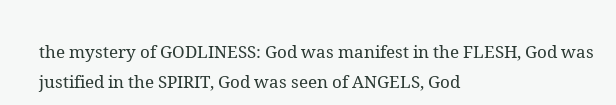the mystery of GODLINESS: God was manifest in the FLESH, God was justified in the SPIRIT, God was seen of ANGELS, God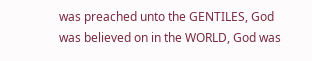was preached unto the GENTILES, God was believed on in the WORLD, God was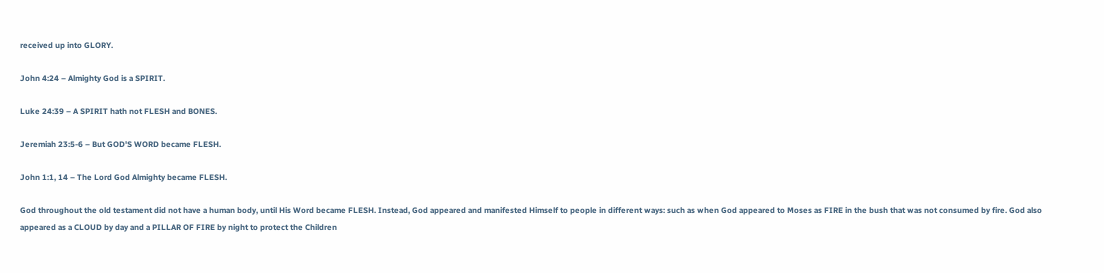received up into GLORY.

John 4:24 – Almighty God is a SPIRIT.

Luke 24:39 – A SPIRIT hath not FLESH and BONES.

Jeremiah 23:5-6 – But GOD'S WORD became FLESH.

John 1:1, 14 – The Lord God Almighty became FLESH.

God throughout the old testament did not have a human body, until His Word became FLESH. Instead, God appeared and manifested Himself to people in different ways: such as when God appeared to Moses as FIRE in the bush that was not consumed by fire. God also appeared as a CLOUD by day and a PILLAR OF FIRE by night to protect the Children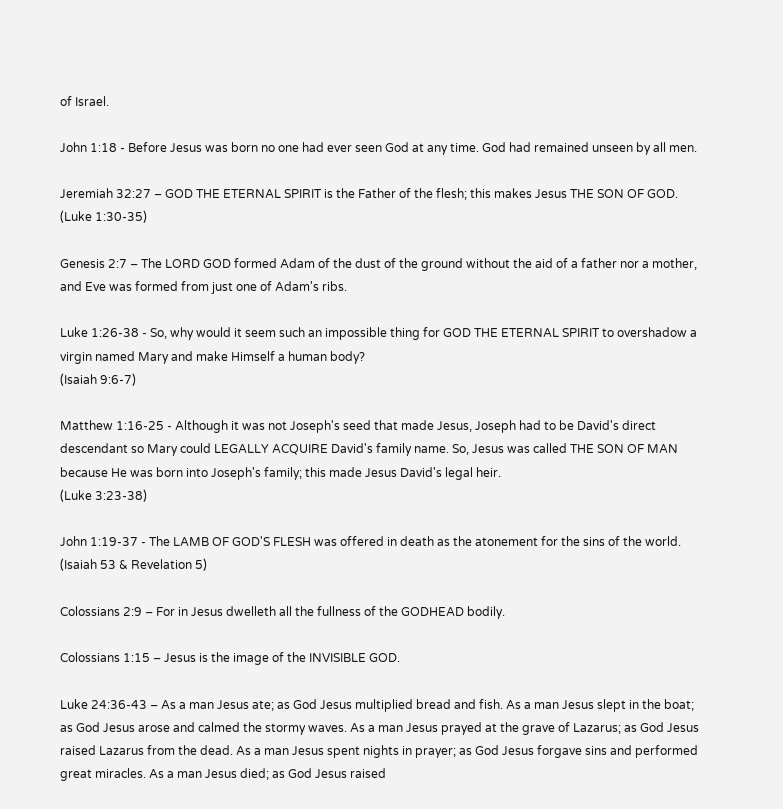of Israel.

John 1:18 - Before Jesus was born no one had ever seen God at any time. God had remained unseen by all men.

Jeremiah 32:27 – GOD THE ETERNAL SPIRIT is the Father of the flesh; this makes Jesus THE SON OF GOD.
(Luke 1:30-35)

Genesis 2:7 – The LORD GOD formed Adam of the dust of the ground without the aid of a father nor a mother, and Eve was formed from just one of Adam's ribs.

Luke 1:26-38 - So, why would it seem such an impossible thing for GOD THE ETERNAL SPIRIT to overshadow a virgin named Mary and make Himself a human body?
(Isaiah 9:6-7)

Matthew 1:16-25 - Although it was not Joseph's seed that made Jesus, Joseph had to be David's direct descendant so Mary could LEGALLY ACQUIRE David's family name. So, Jesus was called THE SON OF MAN because He was born into Joseph's family; this made Jesus David's legal heir.
(Luke 3:23-38)

John 1:19-37 - The LAMB OF GOD'S FLESH was offered in death as the atonement for the sins of the world.
(Isaiah 53 & Revelation 5)

Colossians 2:9 – For in Jesus dwelleth all the fullness of the GODHEAD bodily.

Colossians 1:15 – Jesus is the image of the INVISIBLE GOD.

Luke 24:36-43 – As a man Jesus ate; as God Jesus multiplied bread and fish. As a man Jesus slept in the boat; as God Jesus arose and calmed the stormy waves. As a man Jesus prayed at the grave of Lazarus; as God Jesus raised Lazarus from the dead. As a man Jesus spent nights in prayer; as God Jesus forgave sins and performed great miracles. As a man Jesus died; as God Jesus raised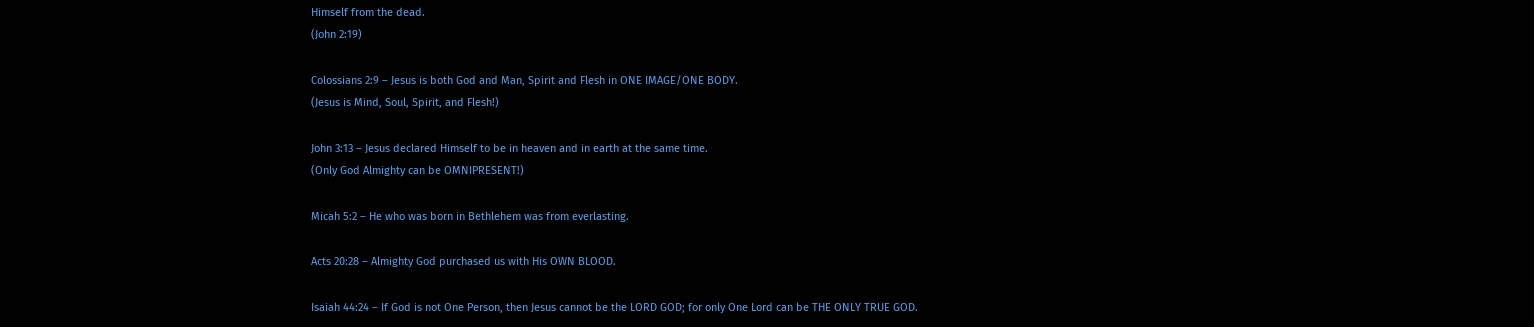Himself from the dead.
(John 2:19)

Colossians 2:9 – Jesus is both God and Man, Spirit and Flesh in ONE IMAGE/ONE BODY.
(Jesus is Mind, Soul, Spirit, and Flesh!)

John 3:13 – Jesus declared Himself to be in heaven and in earth at the same time.
(Only God Almighty can be OMNIPRESENT!)

Micah 5:2 – He who was born in Bethlehem was from everlasting.

Acts 20:28 – Almighty God purchased us with His OWN BLOOD.

Isaiah 44:24 – If God is not One Person, then Jesus cannot be the LORD GOD; for only One Lord can be THE ONLY TRUE GOD.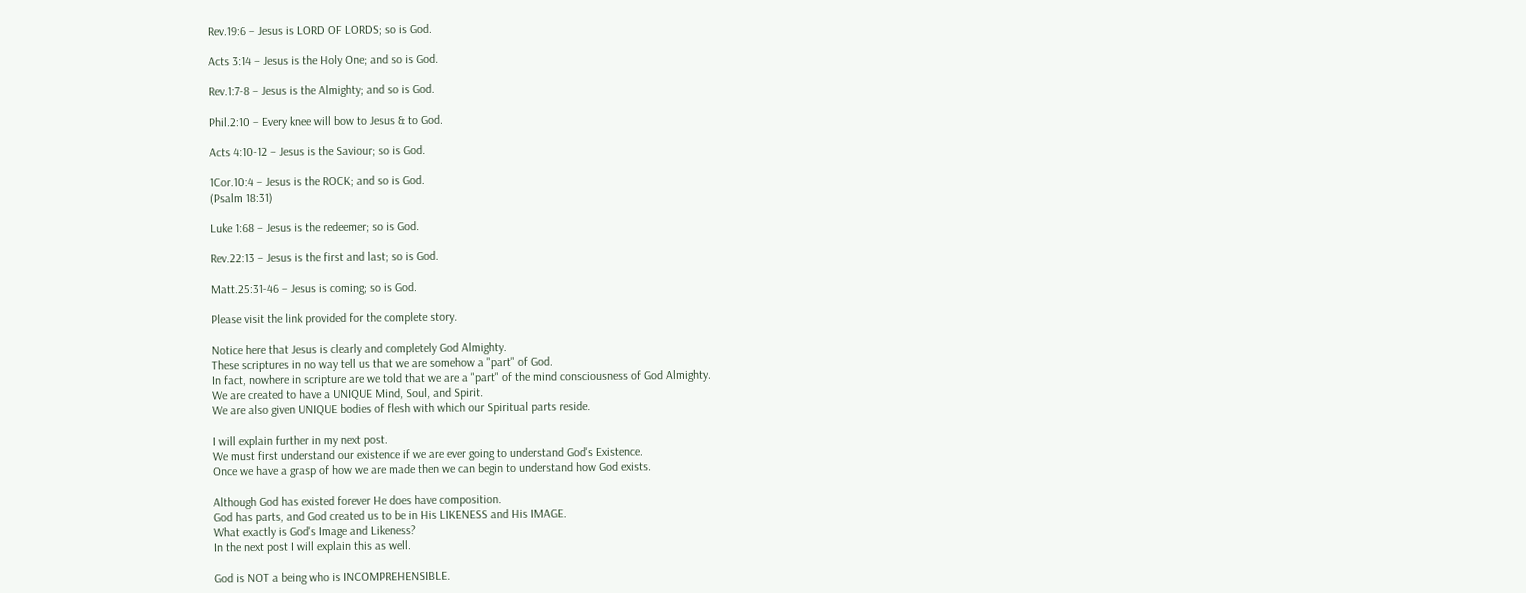Rev.19:6 – Jesus is LORD OF LORDS; so is God.

Acts 3:14 – Jesus is the Holy One; and so is God.

Rev.1:7-8 – Jesus is the Almighty; and so is God.

Phil.2:10 – Every knee will bow to Jesus & to God.

Acts 4:10-12 – Jesus is the Saviour; so is God.

1Cor.10:4 – Jesus is the ROCK; and so is God.
(Psalm 18:31)

Luke 1:68 – Jesus is the redeemer; so is God.

Rev.22:13 – Jesus is the first and last; so is God.

Matt.25:31-46 – Jesus is coming; so is God.

Please visit the link provided for the complete story.

Notice here that Jesus is clearly and completely God Almighty.
These scriptures in no way tell us that we are somehow a "part" of God.
In fact, nowhere in scripture are we told that we are a "part" of the mind consciousness of God Almighty.
We are created to have a UNIQUE Mind, Soul, and Spirit.
We are also given UNIQUE bodies of flesh with which our Spiritual parts reside.

I will explain further in my next post.
We must first understand our existence if we are ever going to understand God's Existence.
Once we have a grasp of how we are made then we can begin to understand how God exists.

Although God has existed forever He does have composition.
God has parts, and God created us to be in His LIKENESS and His IMAGE.
What exactly is God's Image and Likeness?
In the next post I will explain this as well.

God is NOT a being who is INCOMPREHENSIBLE.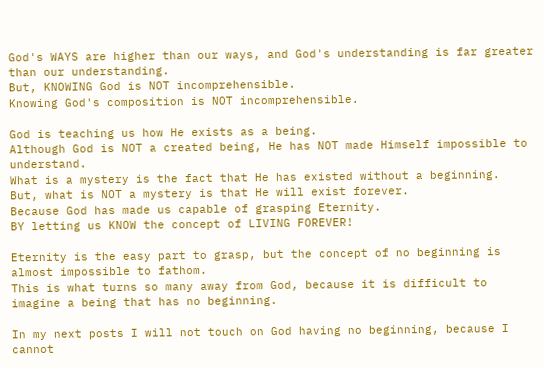God's WAYS are higher than our ways, and God's understanding is far greater than our understanding.
But, KNOWING God is NOT incomprehensible.
Knowing God's composition is NOT incomprehensible.

God is teaching us how He exists as a being.
Although God is NOT a created being, He has NOT made Himself impossible to understand.
What is a mystery is the fact that He has existed without a beginning.
But, what is NOT a mystery is that He will exist forever.
Because God has made us capable of grasping Eternity.
BY letting us KNOW the concept of LIVING FOREVER!

Eternity is the easy part to grasp, but the concept of no beginning is almost impossible to fathom.
This is what turns so many away from God, because it is difficult to imagine a being that has no beginning.

In my next posts I will not touch on God having no beginning, because I cannot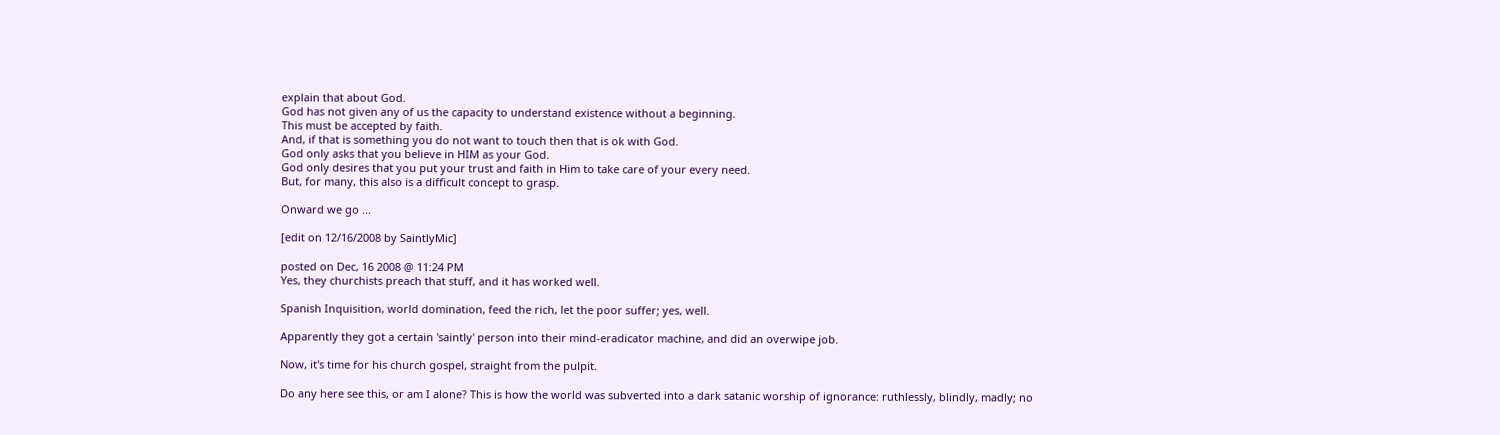explain that about God.
God has not given any of us the capacity to understand existence without a beginning.
This must be accepted by faith.
And, if that is something you do not want to touch then that is ok with God.
God only asks that you believe in HIM as your God.
God only desires that you put your trust and faith in Him to take care of your every need.
But, for many, this also is a difficult concept to grasp.

Onward we go ...

[edit on 12/16/2008 by SaintlyMic]

posted on Dec, 16 2008 @ 11:24 PM
Yes, they churchists preach that stuff, and it has worked well.

Spanish Inquisition, world domination, feed the rich, let the poor suffer; yes, well.

Apparently they got a certain 'saintly' person into their mind-eradicator machine, and did an overwipe job.

Now, it's time for his church gospel, straight from the pulpit.

Do any here see this, or am I alone? This is how the world was subverted into a dark satanic worship of ignorance: ruthlessly, blindly, madly; no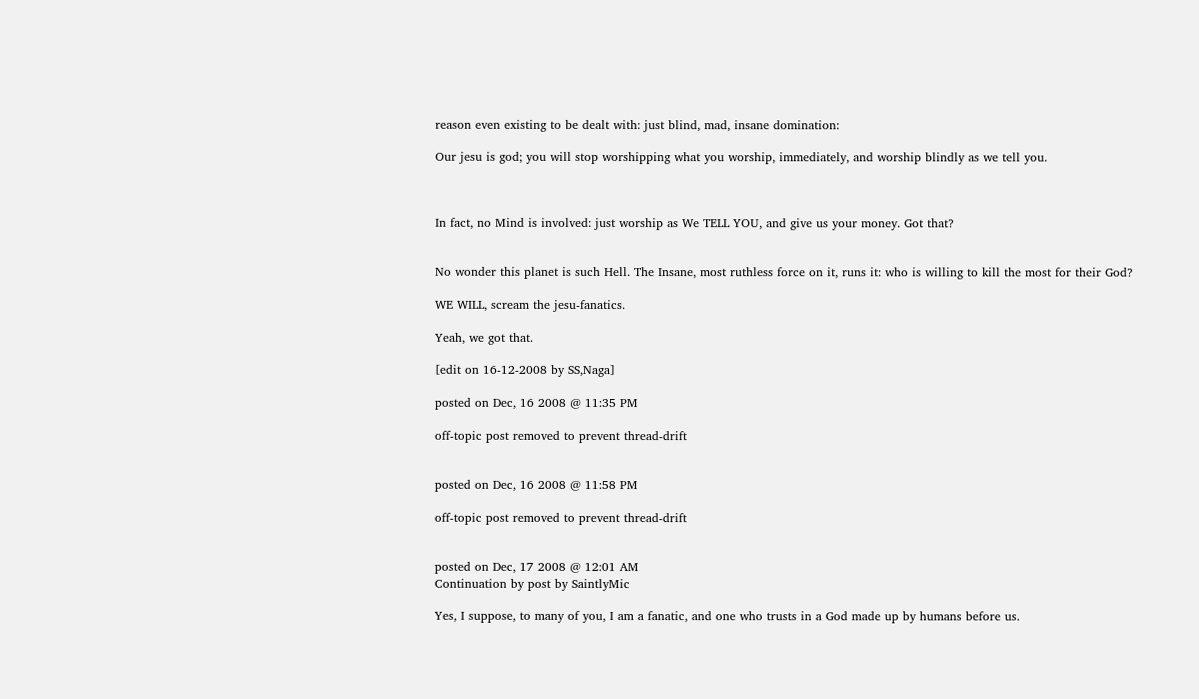reason even existing to be dealt with: just blind, mad, insane domination:

Our jesu is god; you will stop worshipping what you worship, immediately, and worship blindly as we tell you.



In fact, no Mind is involved: just worship as We TELL YOU, and give us your money. Got that?


No wonder this planet is such Hell. The Insane, most ruthless force on it, runs it: who is willing to kill the most for their God?

WE WILL, scream the jesu-fanatics.

Yeah, we got that.

[edit on 16-12-2008 by SS,Naga]

posted on Dec, 16 2008 @ 11:35 PM

off-topic post removed to prevent thread-drift


posted on Dec, 16 2008 @ 11:58 PM

off-topic post removed to prevent thread-drift


posted on Dec, 17 2008 @ 12:01 AM
Continuation by post by SaintlyMic

Yes, I suppose, to many of you, I am a fanatic, and one who trusts in a God made up by humans before us.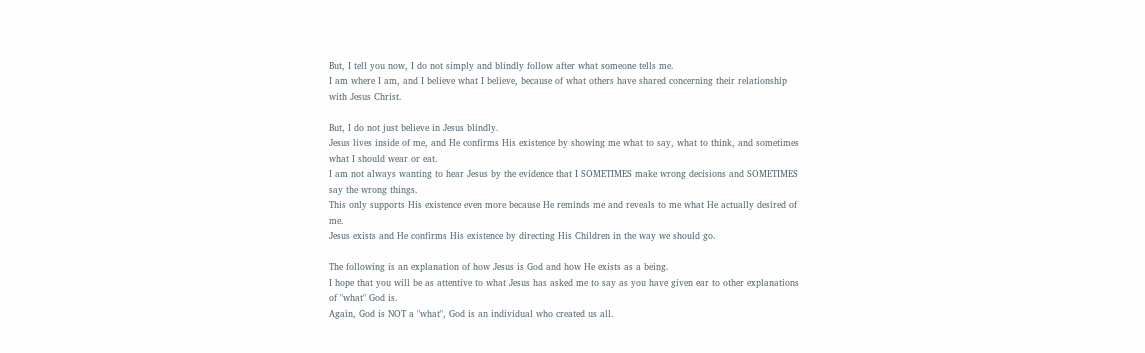But, I tell you now, I do not simply and blindly follow after what someone tells me.
I am where I am, and I believe what I believe, because of what others have shared concerning their relationship with Jesus Christ.

But, I do not just believe in Jesus blindly.
Jesus lives inside of me, and He confirms His existence by showing me what to say, what to think, and sometimes what I should wear or eat.
I am not always wanting to hear Jesus by the evidence that I SOMETIMES make wrong decisions and SOMETIMES say the wrong things.
This only supports His existence even more because He reminds me and reveals to me what He actually desired of me.
Jesus exists and He confirms His existence by directing His Children in the way we should go.

The following is an explanation of how Jesus is God and how He exists as a being.
I hope that you will be as attentive to what Jesus has asked me to say as you have given ear to other explanations of "what" God is.
Again, God is NOT a "what", God is an individual who created us all.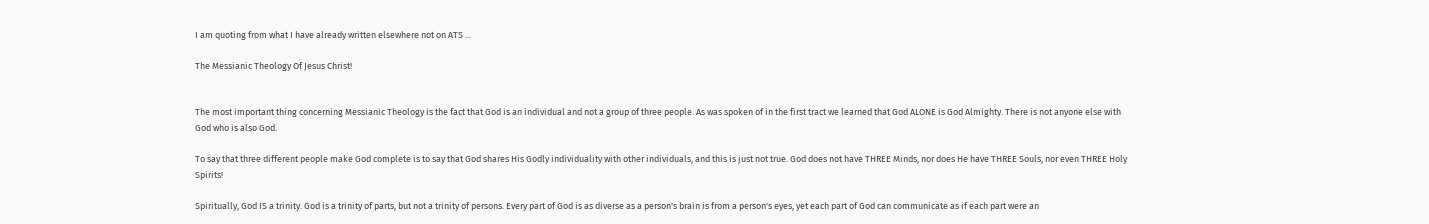I am quoting from what I have already written elsewhere not on ATS ...

The Messianic Theology Of Jesus Christ!


The most important thing concerning Messianic Theology is the fact that God is an individual and not a group of three people. As was spoken of in the first tract we learned that God ALONE is God Almighty. There is not anyone else with God who is also God.

To say that three different people make God complete is to say that God shares His Godly individuality with other individuals, and this is just not true. God does not have THREE Minds, nor does He have THREE Souls, nor even THREE Holy Spirits!

Spiritually, God IS a trinity. God is a trinity of parts, but not a trinity of persons. Every part of God is as diverse as a person's brain is from a person's eyes, yet each part of God can communicate as if each part were an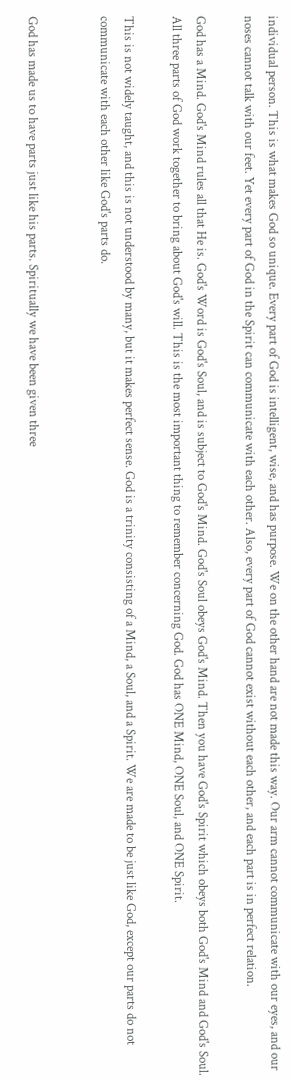individual person. This is what makes God so unique. Every part of God is intelligent, wise, and has purpose. We on the other hand are not made this way. Our arm cannot communicate with our eyes, and our noses cannot talk with our feet. Yet every part of God in the Spirit can communicate with each other. Also, every part of God cannot exist without each other, and each part is in perfect relation.

God has a Mind. God's Mind rules all that He is. God's Word is God's Soul, and is subject to God's Mind. God's Soul obeys God's Mind. Then you have God's Spirit which obeys both God's Mind and God's Soul. All three parts of God work together to bring about God's will. This is the most important thing to remember concerning God. God has ONE Mind, ONE Soul, and ONE Spirit.

This is not widely taught, and this is not understood by many, but it makes perfect sense. God is a trinity consisting of a Mind, a Soul, and a Spirit. We are made to be just like God, except our parts do not communicate with each other like God's parts do.


God has made us to have parts just like his parts. Spiritually we have been given three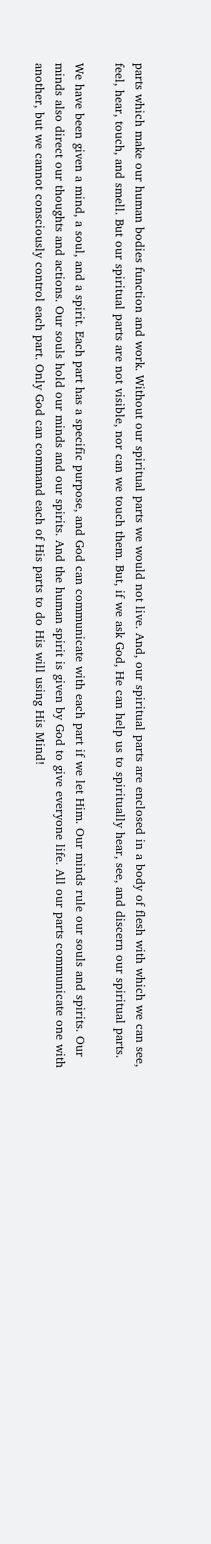parts which make our human bodies function and work. Without our spiritual parts we would not live. And, our spiritual parts are enclosed in a body of flesh with which we can see, feel, hear, touch, and smell. But our spiritual parts are not visible, nor can we touch them. But, if we ask God, He can help us to spiritually hear, see, and discern our spiritual parts.

We have been given a mind, a soul, and a spirit. Each part has a specific purpose, and God can communicate with each part if we let Him. Our minds rule our souls and spirits. Our minds also direct our thoughts and actions. Our souls hold our minds and our spirits. And the human spirit is given by God to give everyone life. All our parts communicate one with another, but we cannot consciously control each part. Only God can command each of His parts to do His will using His Mind!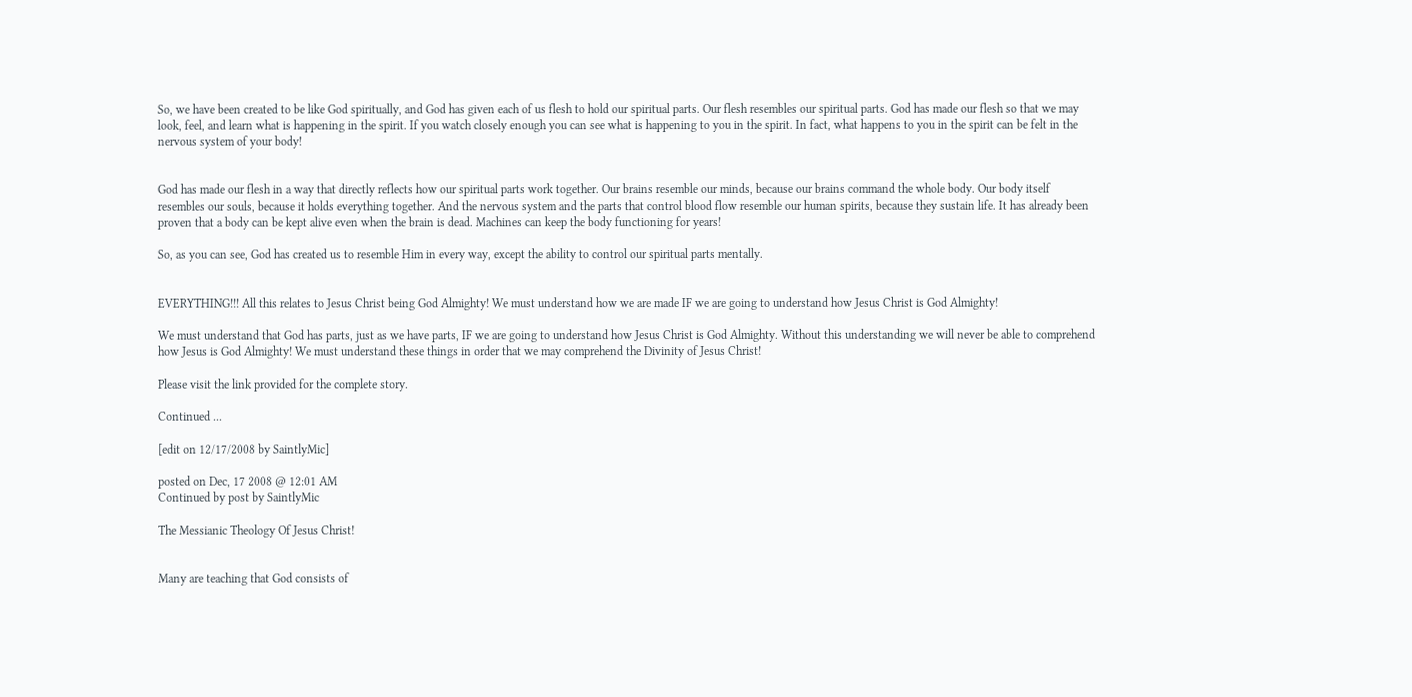So, we have been created to be like God spiritually, and God has given each of us flesh to hold our spiritual parts. Our flesh resembles our spiritual parts. God has made our flesh so that we may look, feel, and learn what is happening in the spirit. If you watch closely enough you can see what is happening to you in the spirit. In fact, what happens to you in the spirit can be felt in the nervous system of your body!


God has made our flesh in a way that directly reflects how our spiritual parts work together. Our brains resemble our minds, because our brains command the whole body. Our body itself resembles our souls, because it holds everything together. And the nervous system and the parts that control blood flow resemble our human spirits, because they sustain life. It has already been proven that a body can be kept alive even when the brain is dead. Machines can keep the body functioning for years!

So, as you can see, God has created us to resemble Him in every way, except the ability to control our spiritual parts mentally.


EVERYTHING!!! All this relates to Jesus Christ being God Almighty! We must understand how we are made IF we are going to understand how Jesus Christ is God Almighty!

We must understand that God has parts, just as we have parts, IF we are going to understand how Jesus Christ is God Almighty. Without this understanding we will never be able to comprehend how Jesus is God Almighty! We must understand these things in order that we may comprehend the Divinity of Jesus Christ!

Please visit the link provided for the complete story.

Continued ...

[edit on 12/17/2008 by SaintlyMic]

posted on Dec, 17 2008 @ 12:01 AM
Continued by post by SaintlyMic

The Messianic Theology Of Jesus Christ!


Many are teaching that God consists of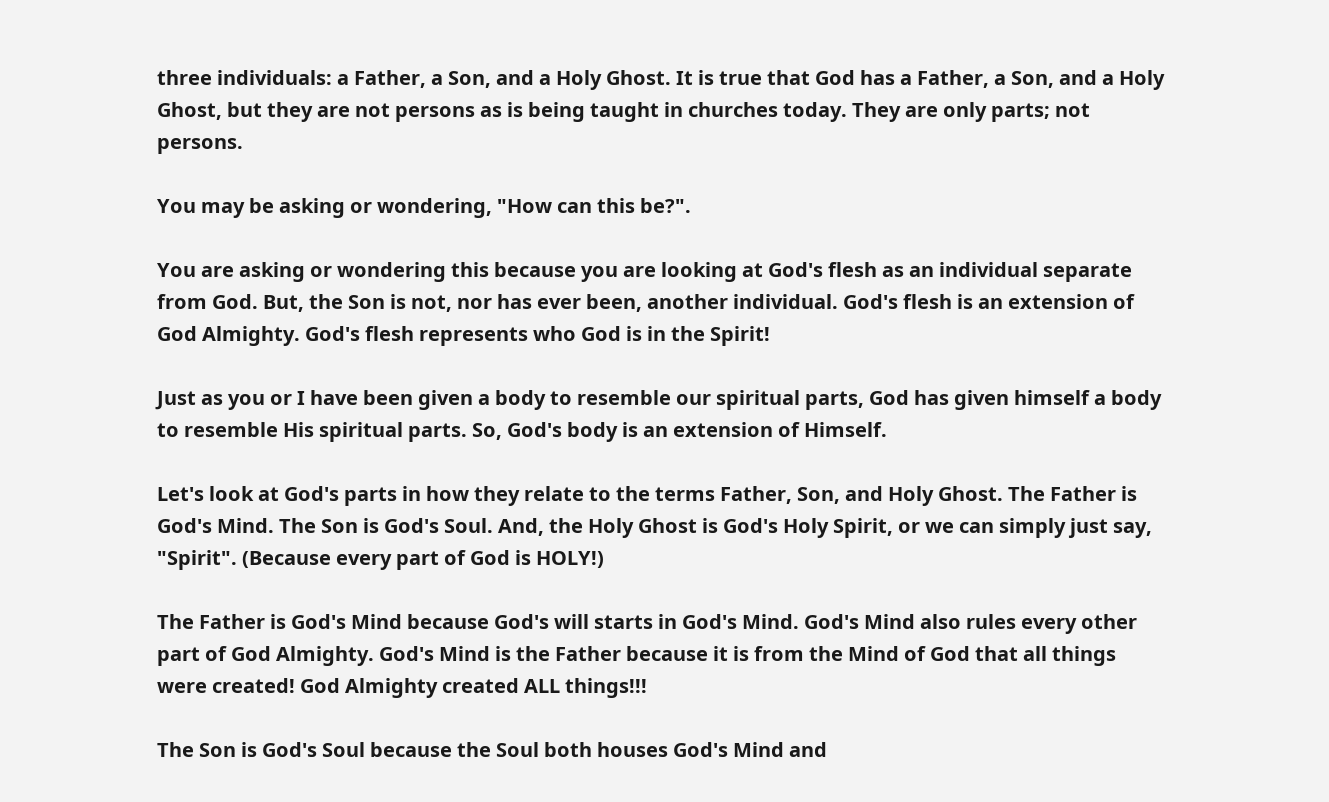three individuals: a Father, a Son, and a Holy Ghost. It is true that God has a Father, a Son, and a Holy Ghost, but they are not persons as is being taught in churches today. They are only parts; not persons.

You may be asking or wondering, "How can this be?".

You are asking or wondering this because you are looking at God's flesh as an individual separate from God. But, the Son is not, nor has ever been, another individual. God's flesh is an extension of God Almighty. God's flesh represents who God is in the Spirit!

Just as you or I have been given a body to resemble our spiritual parts, God has given himself a body to resemble His spiritual parts. So, God's body is an extension of Himself.

Let's look at God's parts in how they relate to the terms Father, Son, and Holy Ghost. The Father is God's Mind. The Son is God's Soul. And, the Holy Ghost is God's Holy Spirit, or we can simply just say, "Spirit". (Because every part of God is HOLY!)

The Father is God's Mind because God's will starts in God's Mind. God's Mind also rules every other part of God Almighty. God's Mind is the Father because it is from the Mind of God that all things were created! God Almighty created ALL things!!!

The Son is God's Soul because the Soul both houses God's Mind and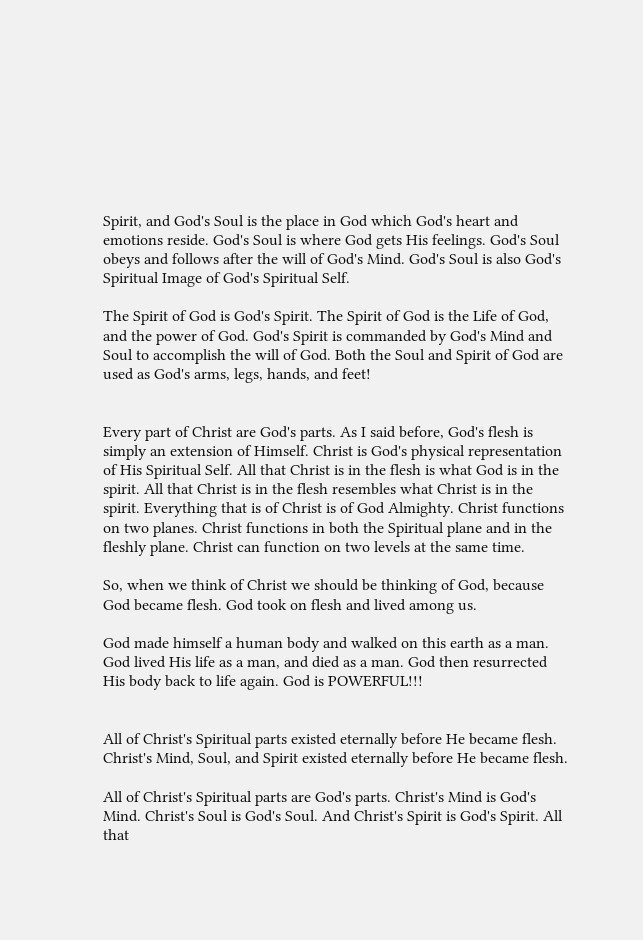Spirit, and God's Soul is the place in God which God's heart and emotions reside. God's Soul is where God gets His feelings. God's Soul obeys and follows after the will of God's Mind. God's Soul is also God's Spiritual Image of God's Spiritual Self.

The Spirit of God is God's Spirit. The Spirit of God is the Life of God, and the power of God. God's Spirit is commanded by God's Mind and Soul to accomplish the will of God. Both the Soul and Spirit of God are used as God's arms, legs, hands, and feet!


Every part of Christ are God's parts. As I said before, God's flesh is simply an extension of Himself. Christ is God's physical representation of His Spiritual Self. All that Christ is in the flesh is what God is in the spirit. All that Christ is in the flesh resembles what Christ is in the spirit. Everything that is of Christ is of God Almighty. Christ functions on two planes. Christ functions in both the Spiritual plane and in the fleshly plane. Christ can function on two levels at the same time.

So, when we think of Christ we should be thinking of God, because God became flesh. God took on flesh and lived among us.

God made himself a human body and walked on this earth as a man. God lived His life as a man, and died as a man. God then resurrected His body back to life again. God is POWERFUL!!!


All of Christ's Spiritual parts existed eternally before He became flesh. Christ's Mind, Soul, and Spirit existed eternally before He became flesh.

All of Christ's Spiritual parts are God's parts. Christ's Mind is God's Mind. Christ's Soul is God's Soul. And Christ's Spirit is God's Spirit. All that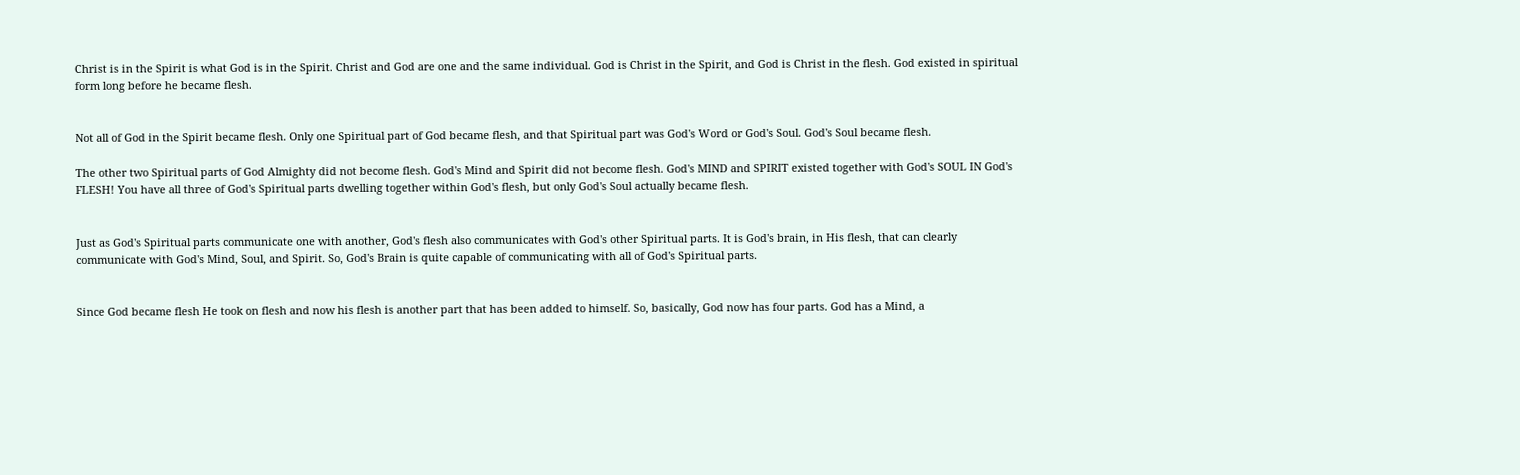Christ is in the Spirit is what God is in the Spirit. Christ and God are one and the same individual. God is Christ in the Spirit, and God is Christ in the flesh. God existed in spiritual form long before he became flesh.


Not all of God in the Spirit became flesh. Only one Spiritual part of God became flesh, and that Spiritual part was God's Word or God's Soul. God's Soul became flesh.

The other two Spiritual parts of God Almighty did not become flesh. God's Mind and Spirit did not become flesh. God's MIND and SPIRIT existed together with God's SOUL IN God's FLESH! You have all three of God's Spiritual parts dwelling together within God's flesh, but only God's Soul actually became flesh.


Just as God's Spiritual parts communicate one with another, God's flesh also communicates with God's other Spiritual parts. It is God's brain, in His flesh, that can clearly communicate with God's Mind, Soul, and Spirit. So, God's Brain is quite capable of communicating with all of God's Spiritual parts.


Since God became flesh He took on flesh and now his flesh is another part that has been added to himself. So, basically, God now has four parts. God has a Mind, a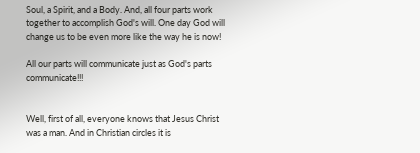Soul, a Spirit, and a Body. And, all four parts work together to accomplish God's will. One day God will change us to be even more like the way he is now!

All our parts will communicate just as God's parts communicate!!!


Well, first of all, everyone knows that Jesus Christ was a man. And in Christian circles it is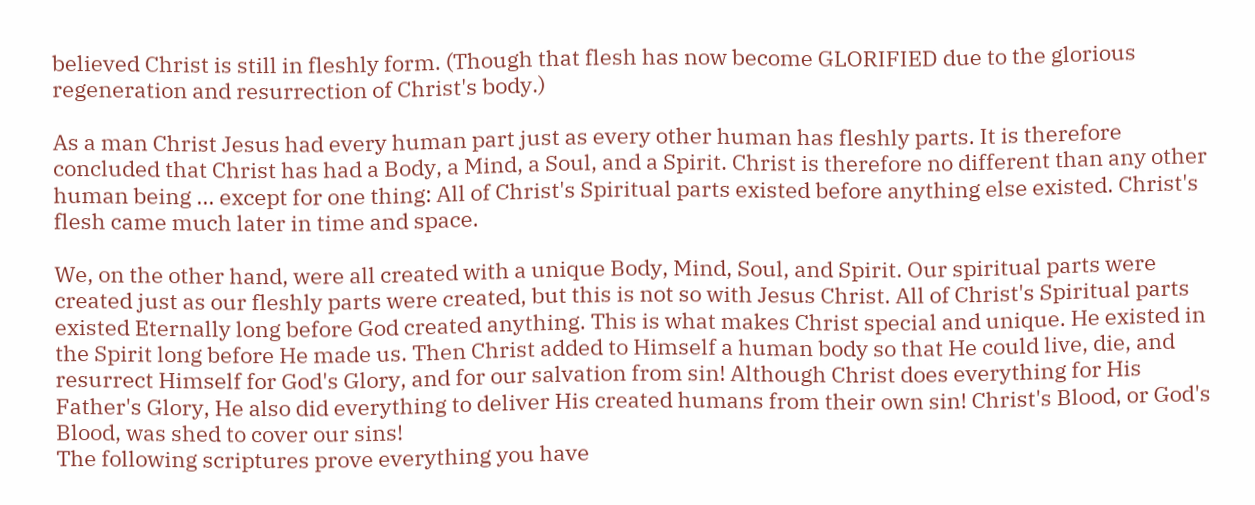believed Christ is still in fleshly form. (Though that flesh has now become GLORIFIED due to the glorious regeneration and resurrection of Christ's body.)

As a man Christ Jesus had every human part just as every other human has fleshly parts. It is therefore concluded that Christ has had a Body, a Mind, a Soul, and a Spirit. Christ is therefore no different than any other human being ... except for one thing: All of Christ's Spiritual parts existed before anything else existed. Christ's flesh came much later in time and space.

We, on the other hand, were all created with a unique Body, Mind, Soul, and Spirit. Our spiritual parts were created just as our fleshly parts were created, but this is not so with Jesus Christ. All of Christ's Spiritual parts existed Eternally long before God created anything. This is what makes Christ special and unique. He existed in the Spirit long before He made us. Then Christ added to Himself a human body so that He could live, die, and resurrect Himself for God's Glory, and for our salvation from sin! Although Christ does everything for His Father's Glory, He also did everything to deliver His created humans from their own sin! Christ's Blood, or God's Blood, was shed to cover our sins!
The following scriptures prove everything you have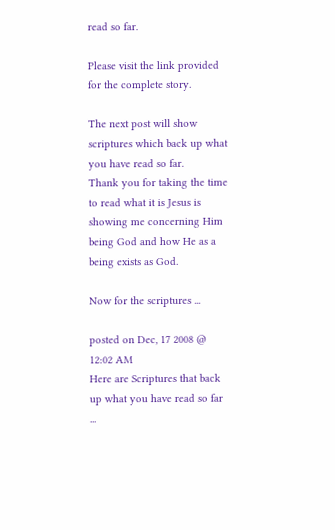read so far.

Please visit the link provided for the complete story.

The next post will show scriptures which back up what you have read so far.
Thank you for taking the time to read what it is Jesus is showing me concerning Him being God and how He as a being exists as God.

Now for the scriptures ...

posted on Dec, 17 2008 @ 12:02 AM
Here are Scriptures that back up what you have read so far ...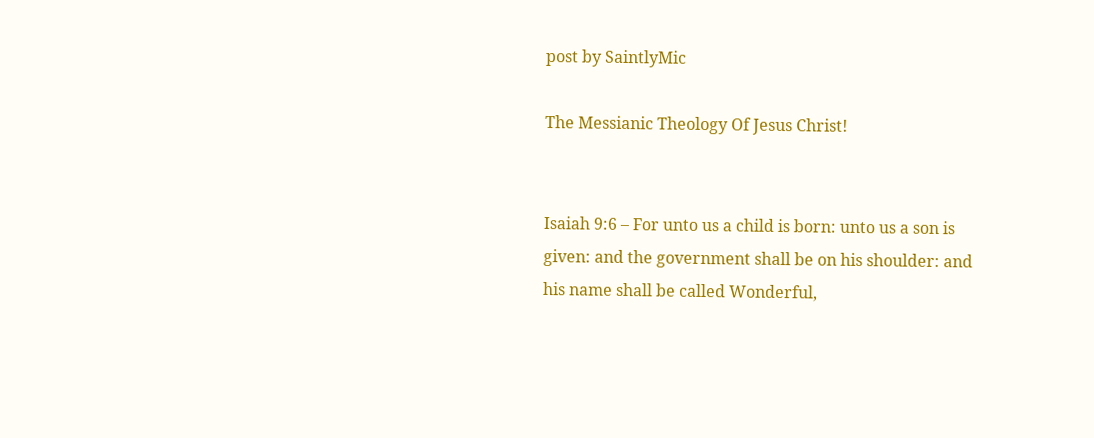post by SaintlyMic

The Messianic Theology Of Jesus Christ!


Isaiah 9:6 – For unto us a child is born: unto us a son is given: and the government shall be on his shoulder: and his name shall be called Wonderful,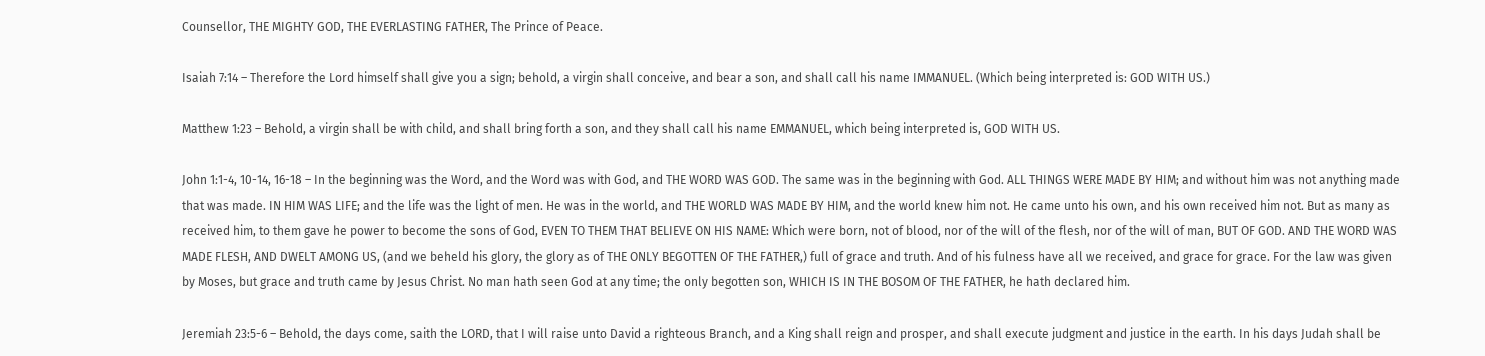Counsellor, THE MIGHTY GOD, THE EVERLASTING FATHER, The Prince of Peace.

Isaiah 7:14 – Therefore the Lord himself shall give you a sign; behold, a virgin shall conceive, and bear a son, and shall call his name IMMANUEL. (Which being interpreted is: GOD WITH US.)

Matthew 1:23 – Behold, a virgin shall be with child, and shall bring forth a son, and they shall call his name EMMANUEL, which being interpreted is, GOD WITH US.

John 1:1-4, 10-14, 16-18 – In the beginning was the Word, and the Word was with God, and THE WORD WAS GOD. The same was in the beginning with God. ALL THINGS WERE MADE BY HIM; and without him was not anything made that was made. IN HIM WAS LIFE; and the life was the light of men. He was in the world, and THE WORLD WAS MADE BY HIM, and the world knew him not. He came unto his own, and his own received him not. But as many as received him, to them gave he power to become the sons of God, EVEN TO THEM THAT BELIEVE ON HIS NAME: Which were born, not of blood, nor of the will of the flesh, nor of the will of man, BUT OF GOD. AND THE WORD WAS MADE FLESH, AND DWELT AMONG US, (and we beheld his glory, the glory as of THE ONLY BEGOTTEN OF THE FATHER,) full of grace and truth. And of his fulness have all we received, and grace for grace. For the law was given by Moses, but grace and truth came by Jesus Christ. No man hath seen God at any time; the only begotten son, WHICH IS IN THE BOSOM OF THE FATHER, he hath declared him.

Jeremiah 23:5-6 – Behold, the days come, saith the LORD, that I will raise unto David a righteous Branch, and a King shall reign and prosper, and shall execute judgment and justice in the earth. In his days Judah shall be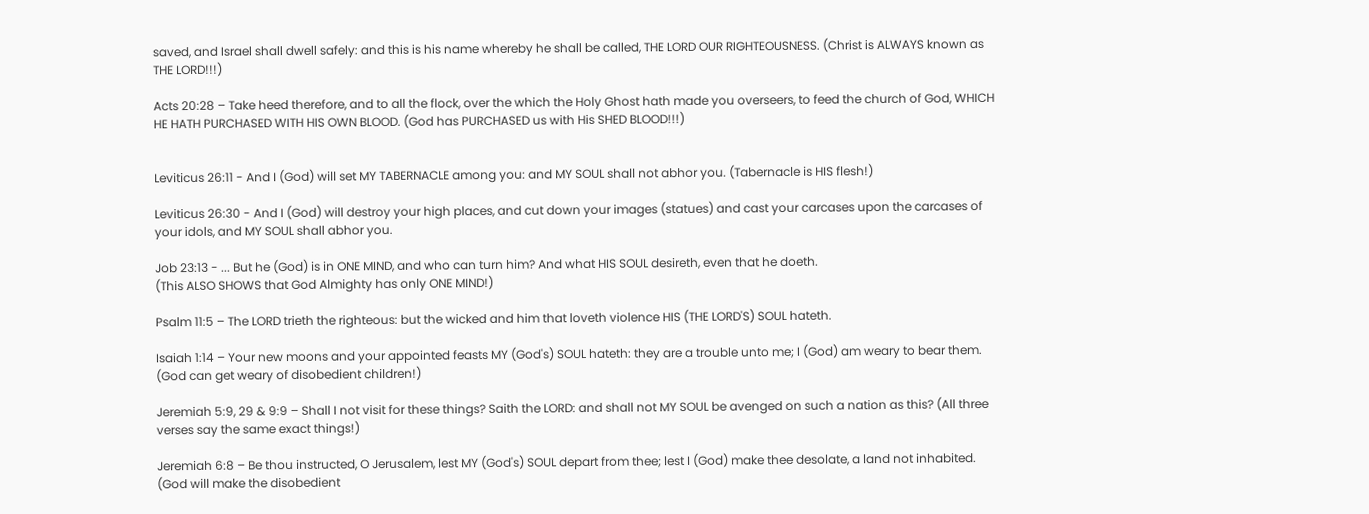saved, and Israel shall dwell safely: and this is his name whereby he shall be called, THE LORD OUR RIGHTEOUSNESS. (Christ is ALWAYS known as THE LORD!!!)

Acts 20:28 – Take heed therefore, and to all the flock, over the which the Holy Ghost hath made you overseers, to feed the church of God, WHICH HE HATH PURCHASED WITH HIS OWN BLOOD. (God has PURCHASED us with His SHED BLOOD!!!)


Leviticus 26:11 - And I (God) will set MY TABERNACLE among you: and MY SOUL shall not abhor you. (Tabernacle is HIS flesh!)

Leviticus 26:30 - And I (God) will destroy your high places, and cut down your images (statues) and cast your carcases upon the carcases of your idols, and MY SOUL shall abhor you.

Job 23:13 - ... But he (God) is in ONE MIND, and who can turn him? And what HIS SOUL desireth, even that he doeth.
(This ALSO SHOWS that God Almighty has only ONE MIND!)

Psalm 11:5 – The LORD trieth the righteous: but the wicked and him that loveth violence HIS (THE LORD'S) SOUL hateth.

Isaiah 1:14 – Your new moons and your appointed feasts MY (God's) SOUL hateth: they are a trouble unto me; I (God) am weary to bear them. (God can get weary of disobedient children!)

Jeremiah 5:9, 29 & 9:9 – Shall I not visit for these things? Saith the LORD: and shall not MY SOUL be avenged on such a nation as this? (All three verses say the same exact things!)

Jeremiah 6:8 – Be thou instructed, O Jerusalem, lest MY (God's) SOUL depart from thee; lest I (God) make thee desolate, a land not inhabited. (God will make the disobedient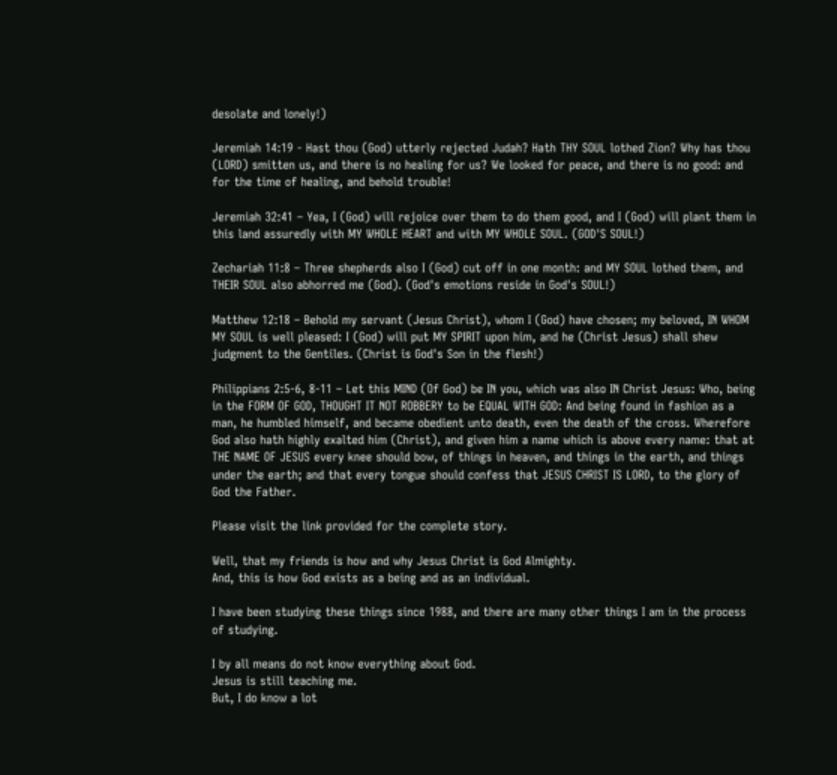desolate and lonely!)

Jeremiah 14:19 - Hast thou (God) utterly rejected Judah? Hath THY SOUL lothed Zion? Why has thou (LORD) smitten us, and there is no healing for us? We looked for peace, and there is no good: and for the time of healing, and behold trouble!

Jeremiah 32:41 – Yea, I (God) will rejoice over them to do them good, and I (God) will plant them in this land assuredly with MY WHOLE HEART and with MY WHOLE SOUL. (GOD'S SOUL!)

Zechariah 11:8 – Three shepherds also I (God) cut off in one month: and MY SOUL lothed them, and THEIR SOUL also abhorred me (God). (God's emotions reside in God's SOUL!)

Matthew 12:18 – Behold my servant (Jesus Christ), whom I (God) have chosen; my beloved, IN WHOM MY SOUL is well pleased: I (God) will put MY SPIRIT upon him, and he (Christ Jesus) shall shew judgment to the Gentiles. (Christ is God's Son in the flesh!)

Philippians 2:5-6, 8-11 – Let this MIND (Of God) be IN you, which was also IN Christ Jesus: Who, being in the FORM OF GOD, THOUGHT IT NOT ROBBERY to be EQUAL WITH GOD: And being found in fashion as a man, he humbled himself, and became obedient unto death, even the death of the cross. Wherefore God also hath highly exalted him (Christ), and given him a name which is above every name: that at THE NAME OF JESUS every knee should bow, of things in heaven, and things in the earth, and things under the earth; and that every tongue should confess that JESUS CHRIST IS LORD, to the glory of God the Father.

Please visit the link provided for the complete story.

Well, that my friends is how and why Jesus Christ is God Almighty.
And, this is how God exists as a being and as an individual.

I have been studying these things since 1988, and there are many other things I am in the process of studying.

I by all means do not know everything about God.
Jesus is still teaching me.
But, I do know a lot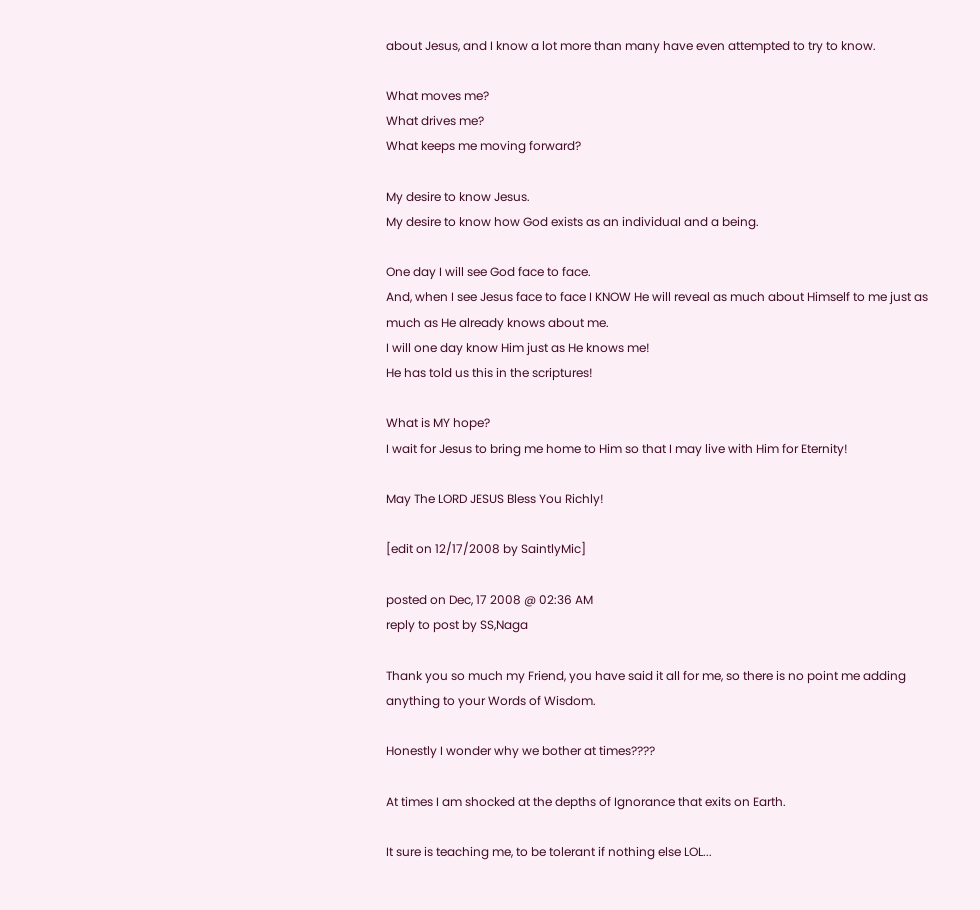about Jesus, and I know a lot more than many have even attempted to try to know.

What moves me?
What drives me?
What keeps me moving forward?

My desire to know Jesus.
My desire to know how God exists as an individual and a being.

One day I will see God face to face.
And, when I see Jesus face to face I KNOW He will reveal as much about Himself to me just as much as He already knows about me.
I will one day know Him just as He knows me!
He has told us this in the scriptures!

What is MY hope?
I wait for Jesus to bring me home to Him so that I may live with Him for Eternity!

May The LORD JESUS Bless You Richly!

[edit on 12/17/2008 by SaintlyMic]

posted on Dec, 17 2008 @ 02:36 AM
reply to post by SS,Naga

Thank you so much my Friend, you have said it all for me, so there is no point me adding anything to your Words of Wisdom.

Honestly I wonder why we bother at times????

At times I am shocked at the depths of Ignorance that exits on Earth.

It sure is teaching me, to be tolerant if nothing else LOL...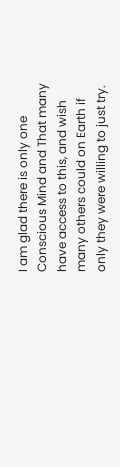I am glad there is only one Conscious Mind and That many have access to this, and wish many others could on Earth if only they were willing to just try.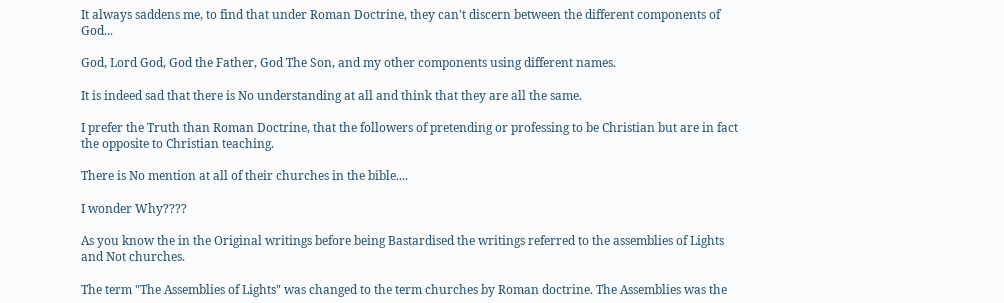It always saddens me, to find that under Roman Doctrine, they can't discern between the different components of God...

God, Lord God, God the Father, God The Son, and my other components using different names.

It is indeed sad that there is No understanding at all and think that they are all the same.

I prefer the Truth than Roman Doctrine, that the followers of pretending or professing to be Christian but are in fact the opposite to Christian teaching.

There is No mention at all of their churches in the bible....

I wonder Why????

As you know the in the Original writings before being Bastardised the writings referred to the assemblies of Lights and Not churches.

The term "The Assemblies of Lights" was changed to the term churches by Roman doctrine. The Assemblies was the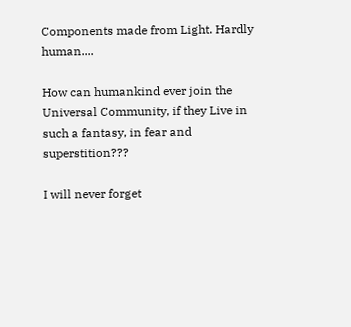Components made from Light. Hardly human....

How can humankind ever join the Universal Community, if they Live in such a fantasy, in fear and superstition???

I will never forget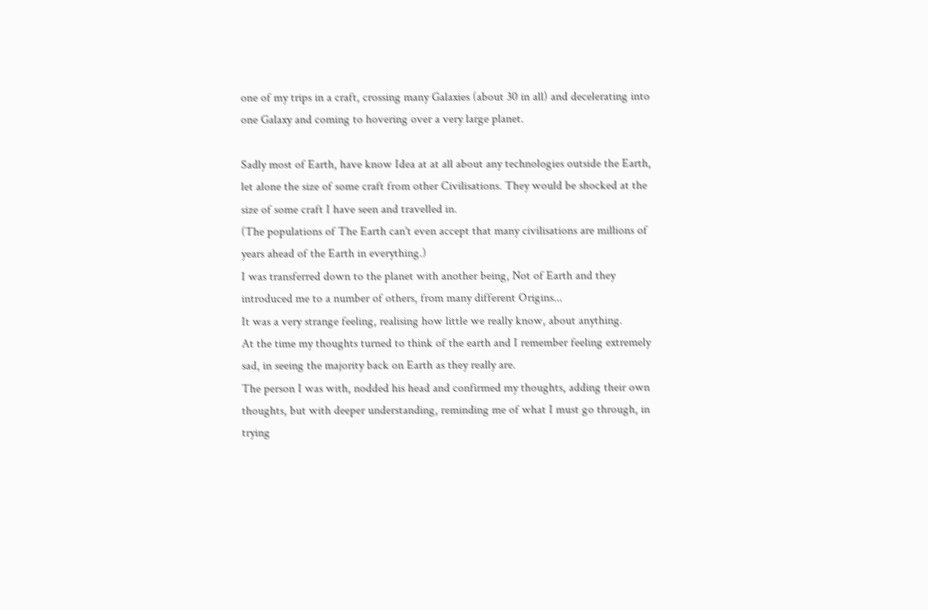one of my trips in a craft, crossing many Galaxies (about 30 in all) and decelerating into one Galaxy and coming to hovering over a very large planet.

Sadly most of Earth, have know Idea at at all about any technologies outside the Earth, let alone the size of some craft from other Civilisations. They would be shocked at the size of some craft I have seen and travelled in.
(The populations of The Earth can't even accept that many civilisations are millions of years ahead of the Earth in everything.)
I was transferred down to the planet with another being, Not of Earth and they introduced me to a number of others, from many different Origins...
It was a very strange feeling, realising how little we really know, about anything.
At the time my thoughts turned to think of the earth and I remember feeling extremely sad, in seeing the majority back on Earth as they really are.
The person I was with, nodded his head and confirmed my thoughts, adding their own thoughts, but with deeper understanding, reminding me of what I must go through, in trying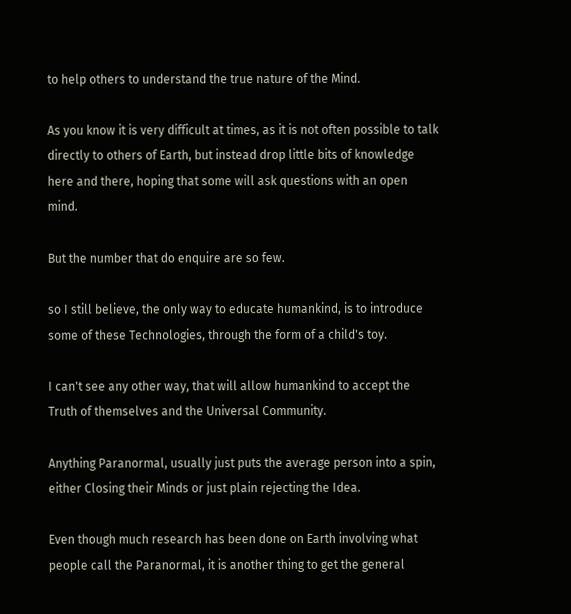to help others to understand the true nature of the Mind.

As you know it is very difficult at times, as it is not often possible to talk directly to others of Earth, but instead drop little bits of knowledge here and there, hoping that some will ask questions with an open mind.

But the number that do enquire are so few.

so I still believe, the only way to educate humankind, is to introduce some of these Technologies, through the form of a child's toy.

I can't see any other way, that will allow humankind to accept the Truth of themselves and the Universal Community.

Anything Paranormal, usually just puts the average person into a spin, either Closing their Minds or just plain rejecting the Idea.

Even though much research has been done on Earth involving what people call the Paranormal, it is another thing to get the general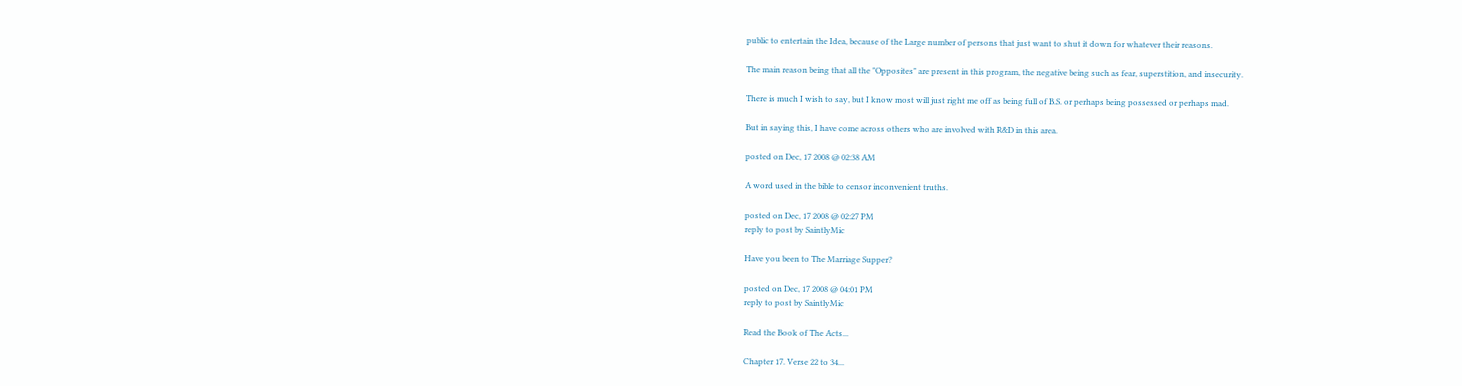public to entertain the Idea, because of the Large number of persons that just want to shut it down for whatever their reasons.

The main reason being that all the "Opposites" are present in this program, the negative being such as fear, superstition, and insecurity.

There is much I wish to say, but I know most will just right me off as being full of B.S. or perhaps being possessed or perhaps mad.

But in saying this, I have come across others who are involved with R&D in this area.

posted on Dec, 17 2008 @ 02:38 AM

A word used in the bible to censor inconvenient truths.

posted on Dec, 17 2008 @ 02:27 PM
reply to post by SaintlyMic

Have you been to The Marriage Supper?

posted on Dec, 17 2008 @ 04:01 PM
reply to post by SaintlyMic

Read the Book of The Acts...

Chapter 17. Verse 22 to 34...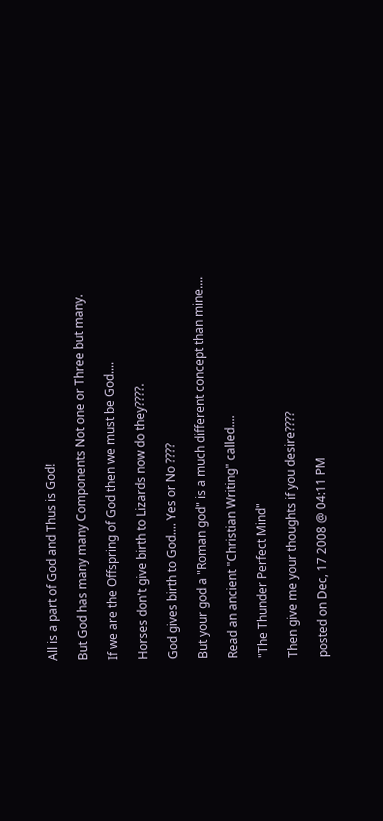All is a part of God and Thus is God!

But God has many many Components Not one or Three but many.

If we are the Offspring of God then we must be God....

Horses don't give birth to Lizards now do they????.

God gives birth to God.... Yes or No ????

But your god a "Roman god" is a much different concept than mine....

Read an ancient "Christian Writing" called....

"The Thunder Perfect Mind"

Then give me your thoughts if you desire????

posted on Dec, 17 2008 @ 04:11 PM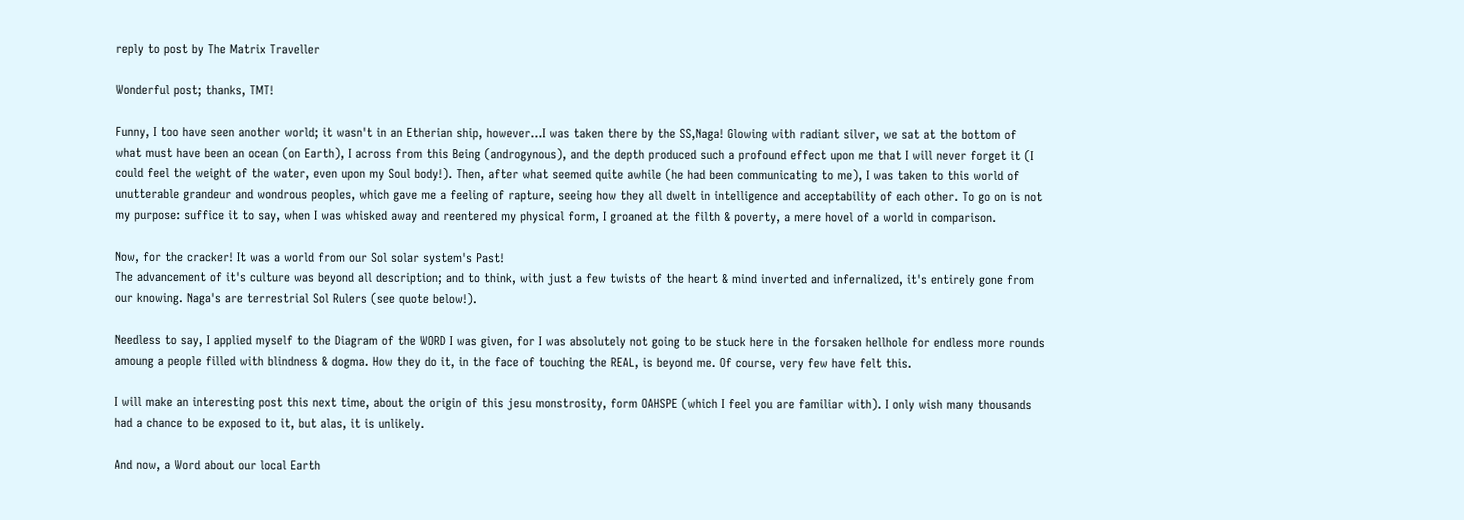reply to post by The Matrix Traveller

Wonderful post; thanks, TMT!

Funny, I too have seen another world; it wasn't in an Etherian ship, however...I was taken there by the SS,Naga! Glowing with radiant silver, we sat at the bottom of what must have been an ocean (on Earth), I across from this Being (androgynous), and the depth produced such a profound effect upon me that I will never forget it (I could feel the weight of the water, even upon my Soul body!). Then, after what seemed quite awhile (he had been communicating to me), I was taken to this world of unutterable grandeur and wondrous peoples, which gave me a feeling of rapture, seeing how they all dwelt in intelligence and acceptability of each other. To go on is not my purpose: suffice it to say, when I was whisked away and reentered my physical form, I groaned at the filth & poverty, a mere hovel of a world in comparison.

Now, for the cracker! It was a world from our Sol solar system's Past!
The advancement of it's culture was beyond all description; and to think, with just a few twists of the heart & mind inverted and infernalized, it's entirely gone from our knowing. Naga's are terrestrial Sol Rulers (see quote below!).

Needless to say, I applied myself to the Diagram of the WORD I was given, for I was absolutely not going to be stuck here in the forsaken hellhole for endless more rounds amoung a people filled with blindness & dogma. How they do it, in the face of touching the REAL, is beyond me. Of course, very few have felt this.

I will make an interesting post this next time, about the origin of this jesu monstrosity, form OAHSPE (which I feel you are familiar with). I only wish many thousands had a chance to be exposed to it, but alas, it is unlikely.

And now, a Word about our local Earth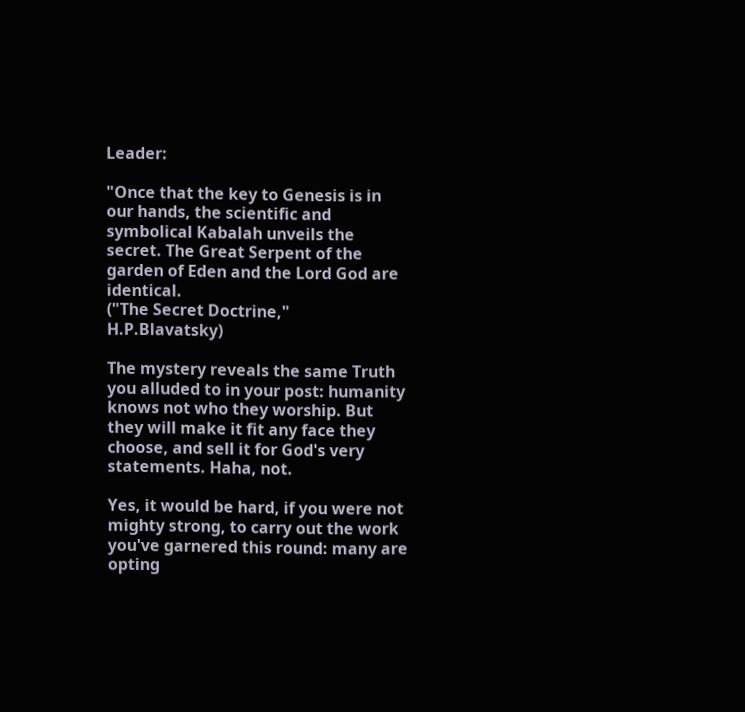Leader:

"Once that the key to Genesis is in our hands, the scientific and symbolical Kabalah unveils the secret. The Great Serpent of the garden of Eden and the Lord God are identical.
("The Secret Doctrine," H.P.Blavatsky)

The mystery reveals the same Truth you alluded to in your post: humanity knows not who they worship. But they will make it fit any face they choose, and sell it for God's very statements. Haha, not.

Yes, it would be hard, if you were not mighty strong, to carry out the work you've garnered this round: many are opting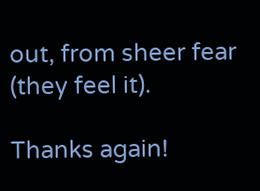out, from sheer fear (they feel it).

Thanks again!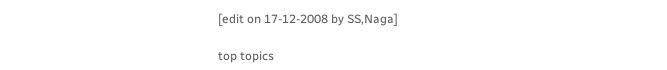[edit on 17-12-2008 by SS,Naga]

top topics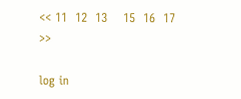<< 11  12  13    15  16  17 >>

log in